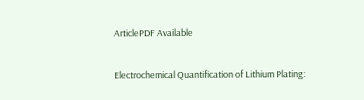ArticlePDF Available

Electrochemical Quantification of Lithium Plating: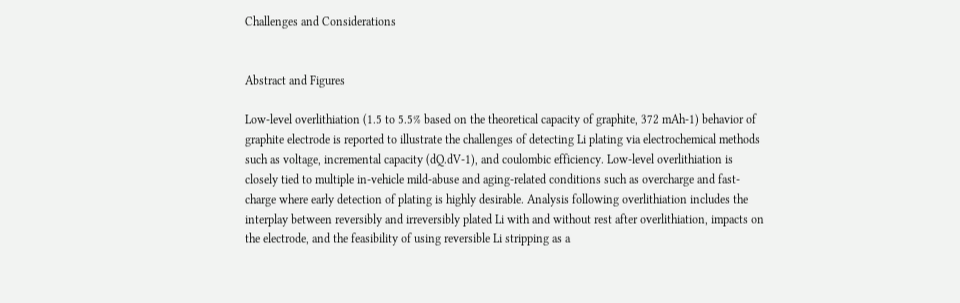Challenges and Considerations


Abstract and Figures

Low-level overlithiation (1.5 to 5.5% based on the theoretical capacity of graphite, 372 mAh-1) behavior of graphite electrode is reported to illustrate the challenges of detecting Li plating via electrochemical methods such as voltage, incremental capacity (dQ.dV-1), and coulombic efficiency. Low-level overlithiation is closely tied to multiple in-vehicle mild-abuse and aging-related conditions such as overcharge and fast-charge where early detection of plating is highly desirable. Analysis following overlithiation includes the interplay between reversibly and irreversibly plated Li with and without rest after overlithiation, impacts on the electrode, and the feasibility of using reversible Li stripping as a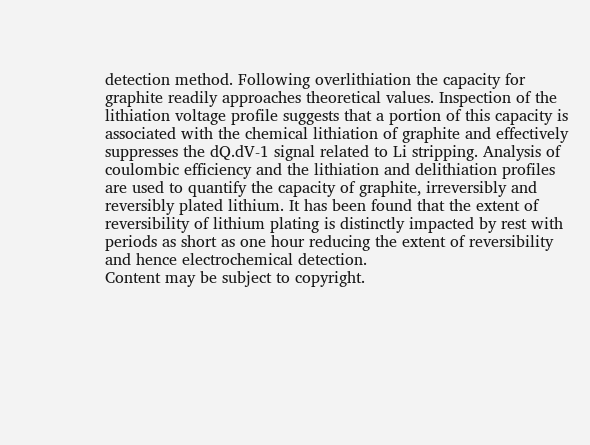detection method. Following overlithiation the capacity for graphite readily approaches theoretical values. Inspection of the lithiation voltage profile suggests that a portion of this capacity is associated with the chemical lithiation of graphite and effectively suppresses the dQ.dV-1 signal related to Li stripping. Analysis of coulombic efficiency and the lithiation and delithiation profiles are used to quantify the capacity of graphite, irreversibly and reversibly plated lithium. It has been found that the extent of reversibility of lithium plating is distinctly impacted by rest with periods as short as one hour reducing the extent of reversibility and hence electrochemical detection.
Content may be subject to copyright.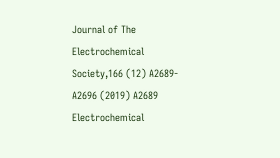Journal of The Electrochemical Society,166 (12) A2689-A2696 (2019) A2689
Electrochemical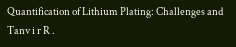Quantification of Lithium Plating: Challenges and
Tanv i r R .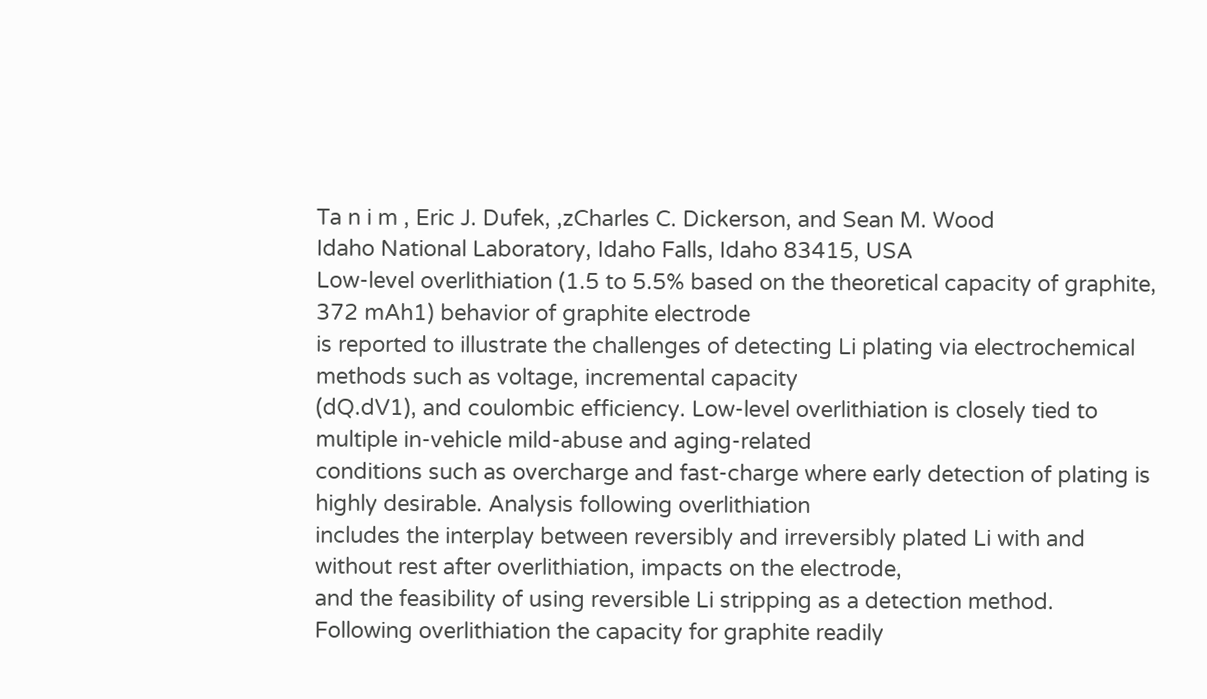Ta n i m , Eric J. Dufek, ,zCharles C. Dickerson, and Sean M. Wood
Idaho National Laboratory, Idaho Falls, Idaho 83415, USA
Low-level overlithiation (1.5 to 5.5% based on the theoretical capacity of graphite, 372 mAh1) behavior of graphite electrode
is reported to illustrate the challenges of detecting Li plating via electrochemical methods such as voltage, incremental capacity
(dQ.dV1), and coulombic efficiency. Low-level overlithiation is closely tied to multiple in-vehicle mild-abuse and aging-related
conditions such as overcharge and fast-charge where early detection of plating is highly desirable. Analysis following overlithiation
includes the interplay between reversibly and irreversibly plated Li with and without rest after overlithiation, impacts on the electrode,
and the feasibility of using reversible Li stripping as a detection method. Following overlithiation the capacity for graphite readily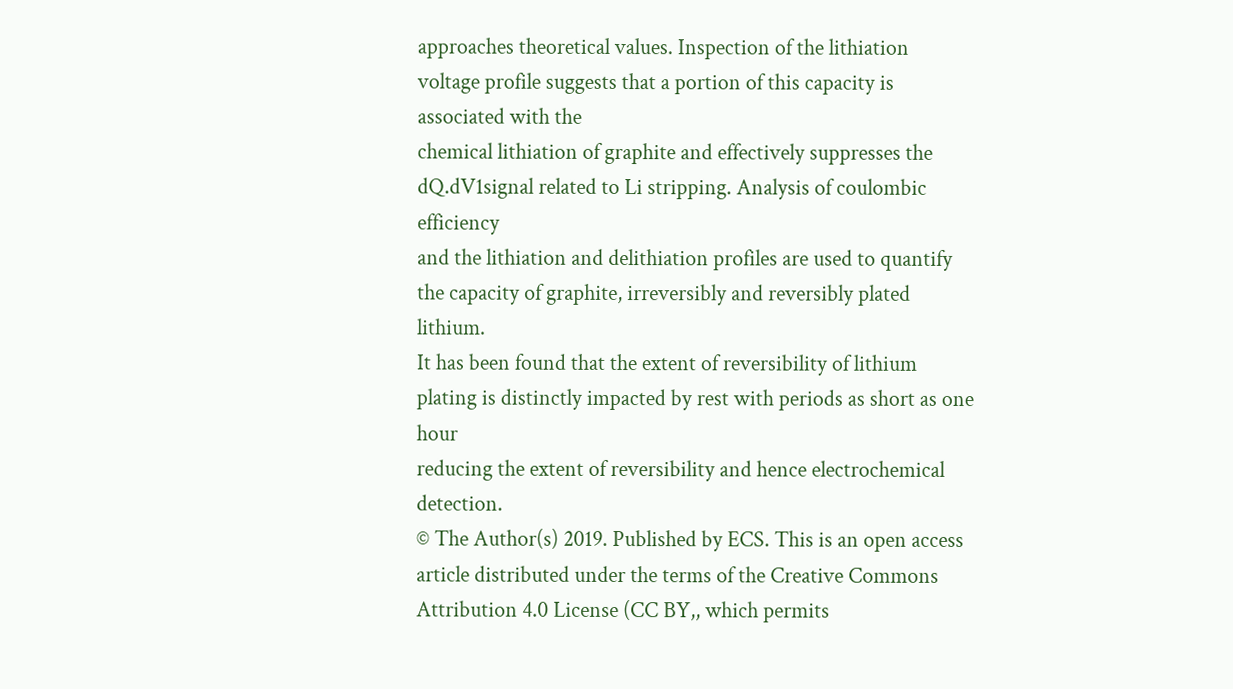approaches theoretical values. Inspection of the lithiation voltage profile suggests that a portion of this capacity is associated with the
chemical lithiation of graphite and effectively suppresses the dQ.dV1signal related to Li stripping. Analysis of coulombic efficiency
and the lithiation and delithiation profiles are used to quantify the capacity of graphite, irreversibly and reversibly plated lithium.
It has been found that the extent of reversibility of lithium plating is distinctly impacted by rest with periods as short as one hour
reducing the extent of reversibility and hence electrochemical detection.
© The Author(s) 2019. Published by ECS. This is an open access article distributed under the terms of the Creative Commons
Attribution 4.0 License (CC BY,, which permits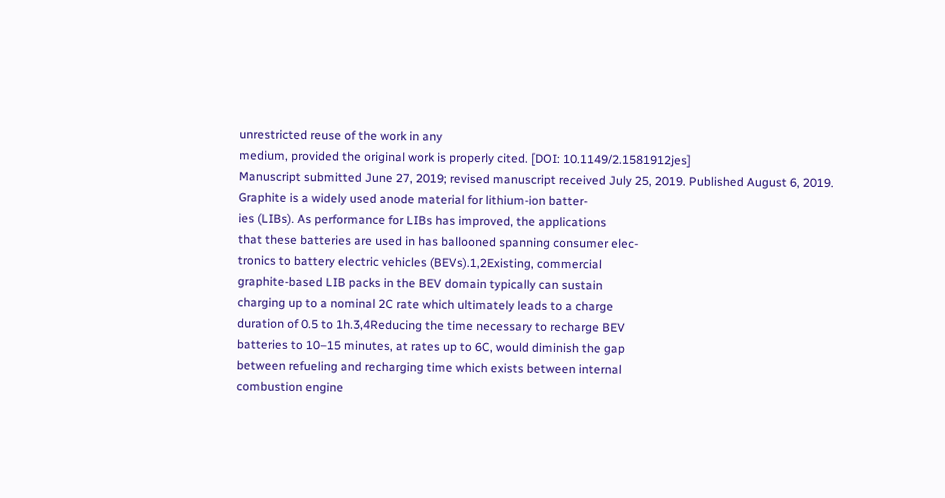unrestricted reuse of the work in any
medium, provided the original work is properly cited. [DOI: 10.1149/2.1581912jes]
Manuscript submitted June 27, 2019; revised manuscript received July 25, 2019. Published August 6, 2019.
Graphite is a widely used anode material for lithium-ion batter-
ies (LIBs). As performance for LIBs has improved, the applications
that these batteries are used in has ballooned spanning consumer elec-
tronics to battery electric vehicles (BEVs).1,2Existing, commercial
graphite-based LIB packs in the BEV domain typically can sustain
charging up to a nominal 2C rate which ultimately leads to a charge
duration of 0.5 to 1h.3,4Reducing the time necessary to recharge BEV
batteries to 10–15 minutes, at rates up to 6C, would diminish the gap
between refueling and recharging time which exists between internal
combustion engine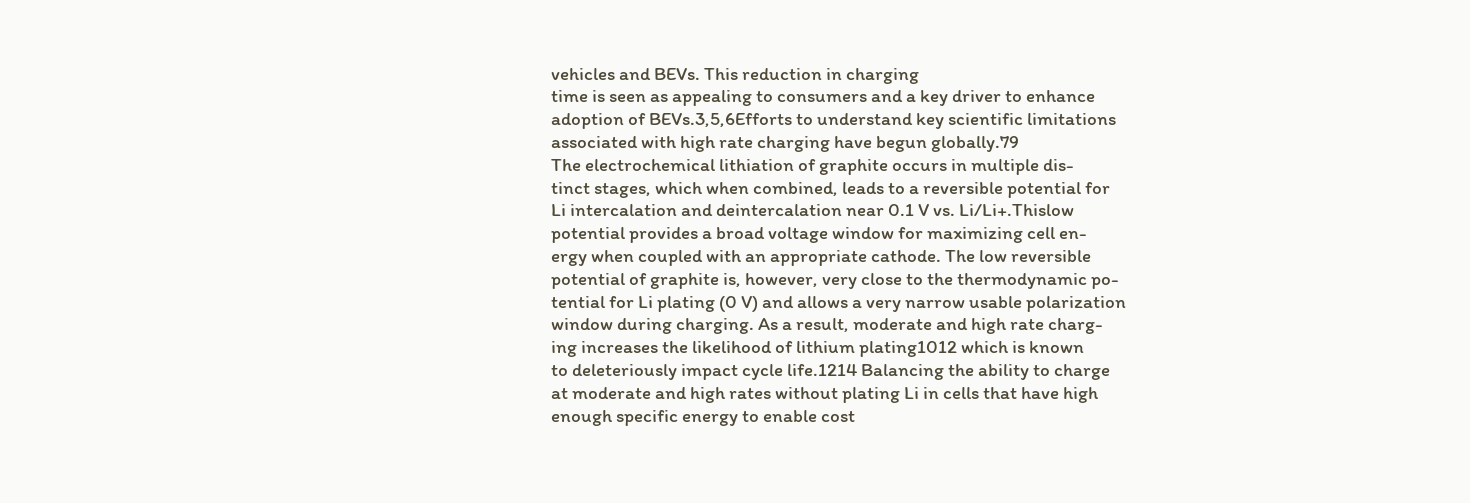vehicles and BEVs. This reduction in charging
time is seen as appealing to consumers and a key driver to enhance
adoption of BEVs.3,5,6Efforts to understand key scientific limitations
associated with high rate charging have begun globally.79
The electrochemical lithiation of graphite occurs in multiple dis-
tinct stages, which when combined, leads to a reversible potential for
Li intercalation and deintercalation near 0.1 V vs. Li/Li+.Thislow
potential provides a broad voltage window for maximizing cell en-
ergy when coupled with an appropriate cathode. The low reversible
potential of graphite is, however, very close to the thermodynamic po-
tential for Li plating (0 V) and allows a very narrow usable polarization
window during charging. As a result, moderate and high rate charg-
ing increases the likelihood of lithium plating1012 which is known
to deleteriously impact cycle life.1214 Balancing the ability to charge
at moderate and high rates without plating Li in cells that have high
enough specific energy to enable cost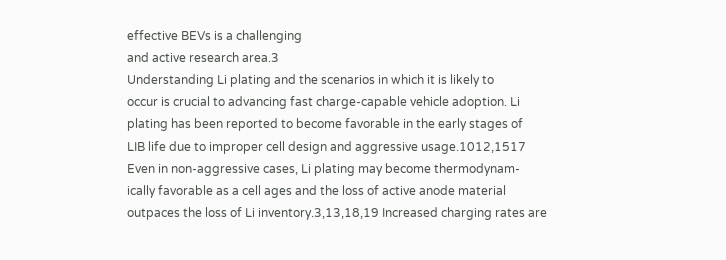effective BEVs is a challenging
and active research area.3
Understanding Li plating and the scenarios in which it is likely to
occur is crucial to advancing fast charge-capable vehicle adoption. Li
plating has been reported to become favorable in the early stages of
LIB life due to improper cell design and aggressive usage.1012,1517
Even in non-aggressive cases, Li plating may become thermodynam-
ically favorable as a cell ages and the loss of active anode material
outpaces the loss of Li inventory.3,13,18,19 Increased charging rates are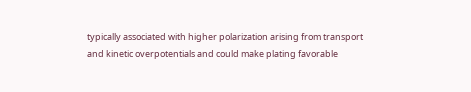typically associated with higher polarization arising from transport
and kinetic overpotentials and could make plating favorable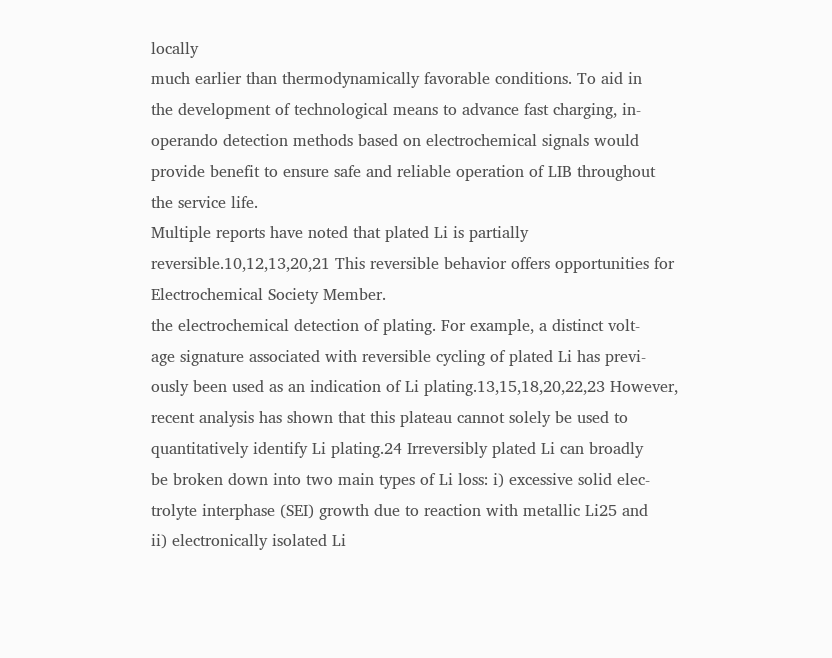locally
much earlier than thermodynamically favorable conditions. To aid in
the development of technological means to advance fast charging, in-
operando detection methods based on electrochemical signals would
provide benefit to ensure safe and reliable operation of LIB throughout
the service life.
Multiple reports have noted that plated Li is partially
reversible.10,12,13,20,21 This reversible behavior offers opportunities for
Electrochemical Society Member.
the electrochemical detection of plating. For example, a distinct volt-
age signature associated with reversible cycling of plated Li has previ-
ously been used as an indication of Li plating.13,15,18,20,22,23 However,
recent analysis has shown that this plateau cannot solely be used to
quantitatively identify Li plating.24 Irreversibly plated Li can broadly
be broken down into two main types of Li loss: i) excessive solid elec-
trolyte interphase (SEI) growth due to reaction with metallic Li25 and
ii) electronically isolated Li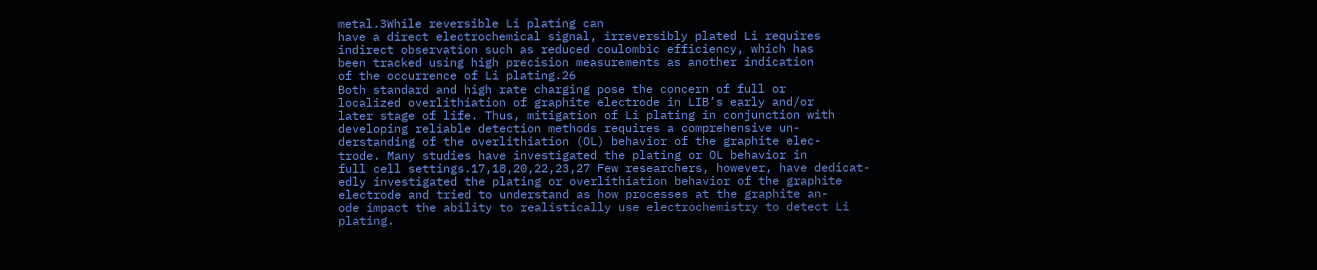metal.3While reversible Li plating can
have a direct electrochemical signal, irreversibly plated Li requires
indirect observation such as reduced coulombic efficiency, which has
been tracked using high precision measurements as another indication
of the occurrence of Li plating.26
Both standard and high rate charging pose the concern of full or
localized overlithiation of graphite electrode in LIB’s early and/or
later stage of life. Thus, mitigation of Li plating in conjunction with
developing reliable detection methods requires a comprehensive un-
derstanding of the overlithiation (OL) behavior of the graphite elec-
trode. Many studies have investigated the plating or OL behavior in
full cell settings.17,18,20,22,23,27 Few researchers, however, have dedicat-
edly investigated the plating or overlithiation behavior of the graphite
electrode and tried to understand as how processes at the graphite an-
ode impact the ability to realistically use electrochemistry to detect Li
plating.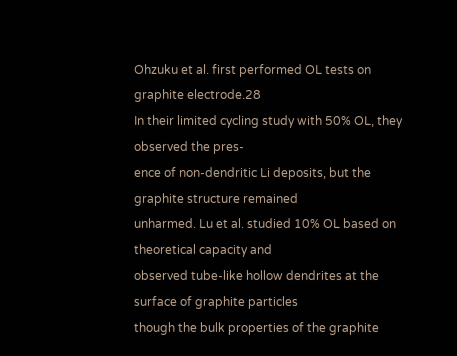Ohzuku et al. first performed OL tests on graphite electrode.28
In their limited cycling study with 50% OL, they observed the pres-
ence of non-dendritic Li deposits, but the graphite structure remained
unharmed. Lu et al. studied 10% OL based on theoretical capacity and
observed tube-like hollow dendrites at the surface of graphite particles
though the bulk properties of the graphite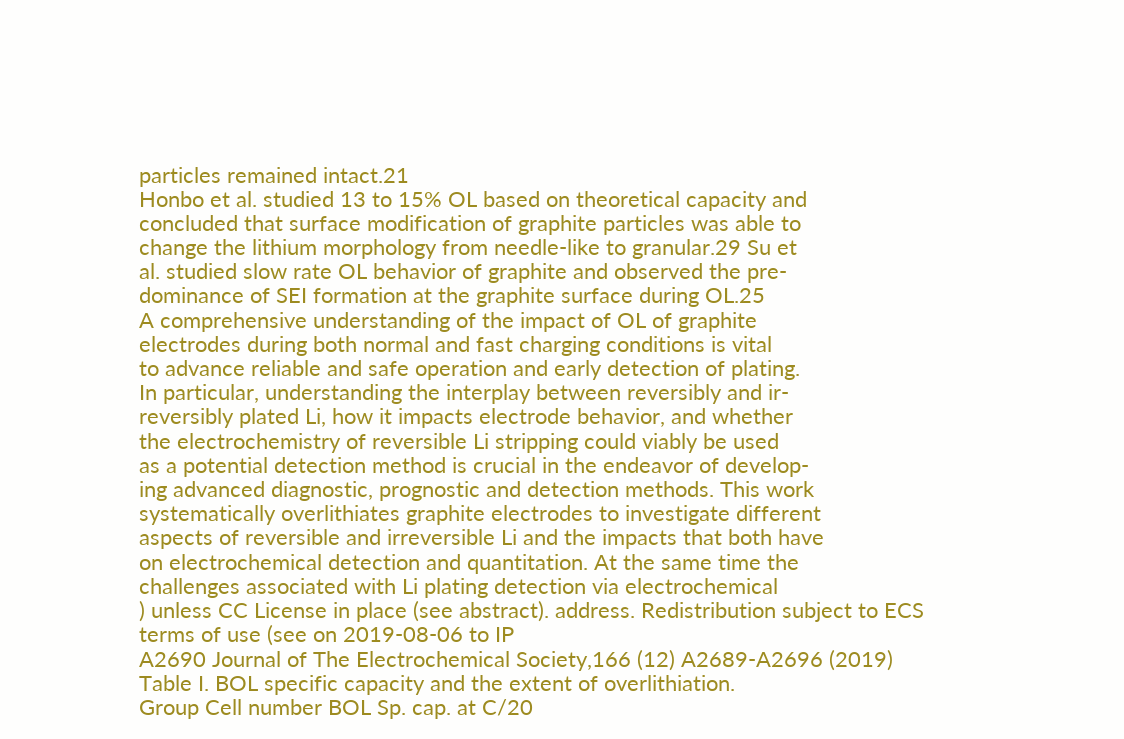particles remained intact.21
Honbo et al. studied 13 to 15% OL based on theoretical capacity and
concluded that surface modification of graphite particles was able to
change the lithium morphology from needle-like to granular.29 Su et
al. studied slow rate OL behavior of graphite and observed the pre-
dominance of SEI formation at the graphite surface during OL.25
A comprehensive understanding of the impact of OL of graphite
electrodes during both normal and fast charging conditions is vital
to advance reliable and safe operation and early detection of plating.
In particular, understanding the interplay between reversibly and ir-
reversibly plated Li, how it impacts electrode behavior, and whether
the electrochemistry of reversible Li stripping could viably be used
as a potential detection method is crucial in the endeavor of develop-
ing advanced diagnostic, prognostic and detection methods. This work
systematically overlithiates graphite electrodes to investigate different
aspects of reversible and irreversible Li and the impacts that both have
on electrochemical detection and quantitation. At the same time the
challenges associated with Li plating detection via electrochemical
) unless CC License in place (see abstract). address. Redistribution subject to ECS terms of use (see on 2019-08-06 to IP
A2690 Journal of The Electrochemical Society,166 (12) A2689-A2696 (2019)
Table I. BOL specific capacity and the extent of overlithiation.
Group Cell number BOL Sp. cap. at C/20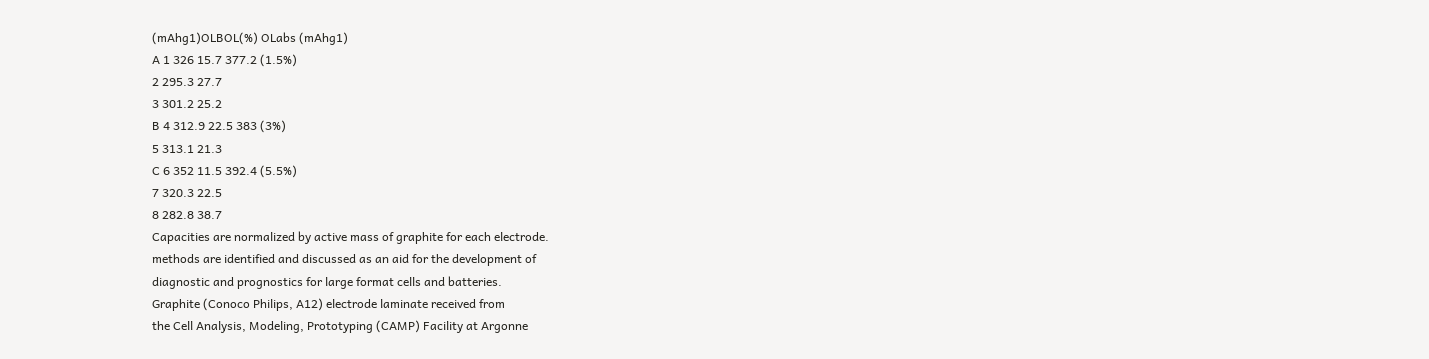(mAhg1)OLBOL(%) OLabs (mAhg1)
A 1 326 15.7 377.2 (1.5%)
2 295.3 27.7
3 301.2 25.2
B 4 312.9 22.5 383 (3%)
5 313.1 21.3
C 6 352 11.5 392.4 (5.5%)
7 320.3 22.5
8 282.8 38.7
Capacities are normalized by active mass of graphite for each electrode.
methods are identified and discussed as an aid for the development of
diagnostic and prognostics for large format cells and batteries.
Graphite (Conoco Philips, A12) electrode laminate received from
the Cell Analysis, Modeling, Prototyping (CAMP) Facility at Argonne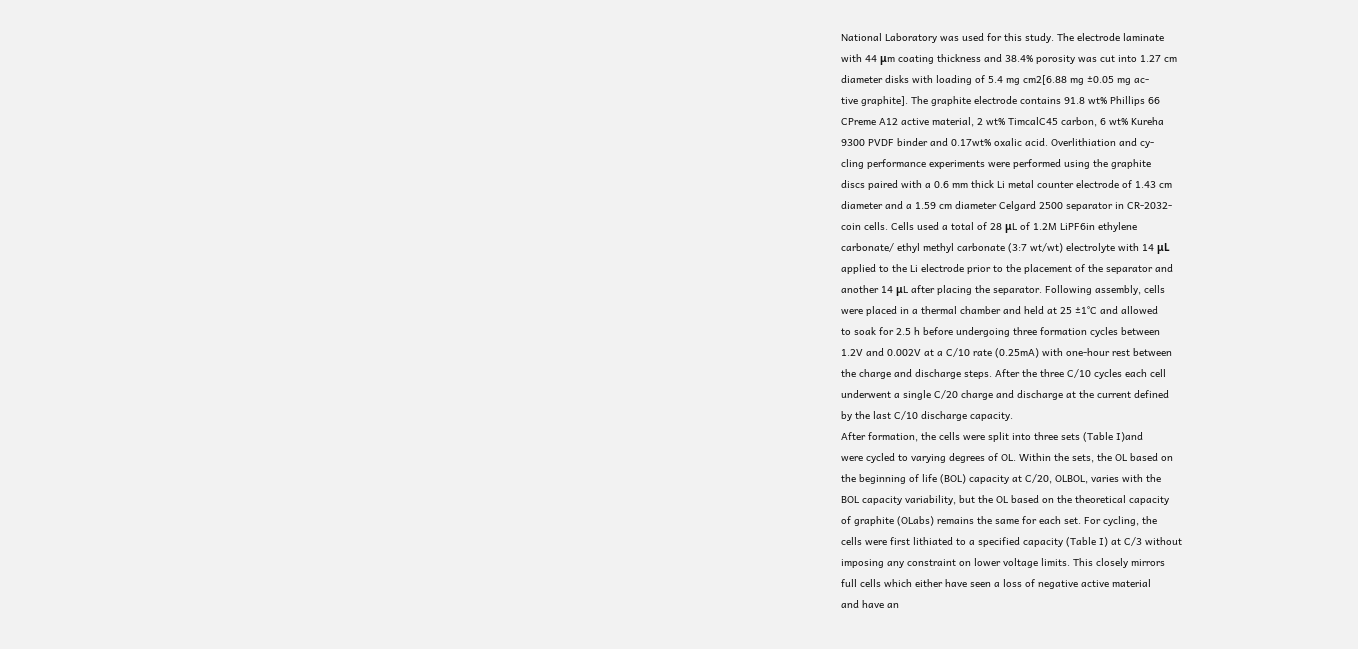National Laboratory was used for this study. The electrode laminate
with 44 μm coating thickness and 38.4% porosity was cut into 1.27 cm
diameter disks with loading of 5.4 mg cm2[6.88 mg ±0.05 mg ac-
tive graphite]. The graphite electrode contains 91.8 wt% Phillips 66
CPreme A12 active material, 2 wt% TimcalC45 carbon, 6 wt% Kureha
9300 PVDF binder and 0.17wt% oxalic acid. Overlithiation and cy-
cling performance experiments were performed using the graphite
discs paired with a 0.6 mm thick Li metal counter electrode of 1.43 cm
diameter and a 1.59 cm diameter Celgard 2500 separator in CR-2032-
coin cells. Cells used a total of 28 μL of 1.2M LiPF6in ethylene
carbonate/ ethyl methyl carbonate (3:7 wt/wt) electrolyte with 14 μL
applied to the Li electrode prior to the placement of the separator and
another 14 μL after placing the separator. Following assembly, cells
were placed in a thermal chamber and held at 25 ±1°C and allowed
to soak for 2.5 h before undergoing three formation cycles between
1.2V and 0.002V at a C/10 rate (0.25mA) with one-hour rest between
the charge and discharge steps. After the three C/10 cycles each cell
underwent a single C/20 charge and discharge at the current defined
by the last C/10 discharge capacity.
After formation, the cells were split into three sets (Table I)and
were cycled to varying degrees of OL. Within the sets, the OL based on
the beginning of life (BOL) capacity at C/20, OLBOL, varies with the
BOL capacity variability, but the OL based on the theoretical capacity
of graphite (OLabs) remains the same for each set. For cycling, the
cells were first lithiated to a specified capacity (Table I) at C/3 without
imposing any constraint on lower voltage limits. This closely mirrors
full cells which either have seen a loss of negative active material
and have an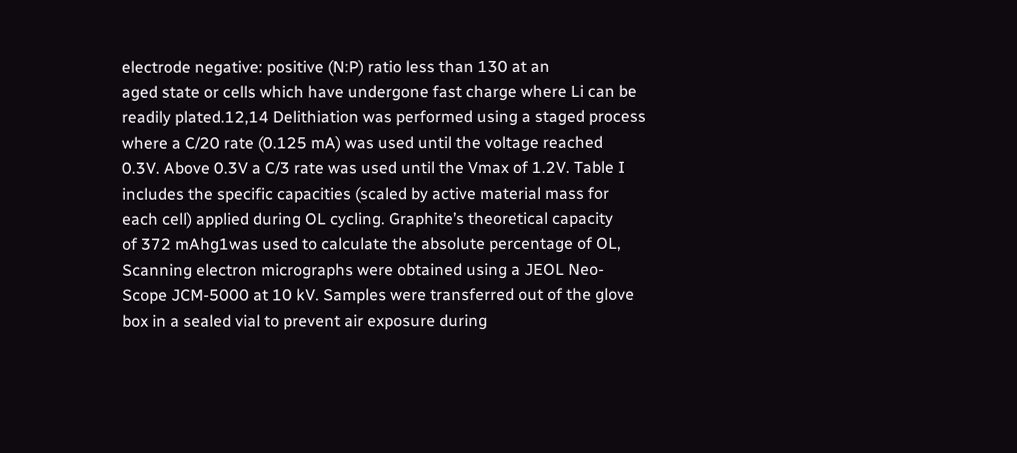electrode negative: positive (N:P) ratio less than 130 at an
aged state or cells which have undergone fast charge where Li can be
readily plated.12,14 Delithiation was performed using a staged process
where a C/20 rate (0.125 mA) was used until the voltage reached
0.3V. Above 0.3V a C/3 rate was used until the Vmax of 1.2V. Table I
includes the specific capacities (scaled by active material mass for
each cell) applied during OL cycling. Graphite’s theoretical capacity
of 372 mAhg1was used to calculate the absolute percentage of OL,
Scanning electron micrographs were obtained using a JEOL Neo-
Scope JCM-5000 at 10 kV. Samples were transferred out of the glove
box in a sealed vial to prevent air exposure during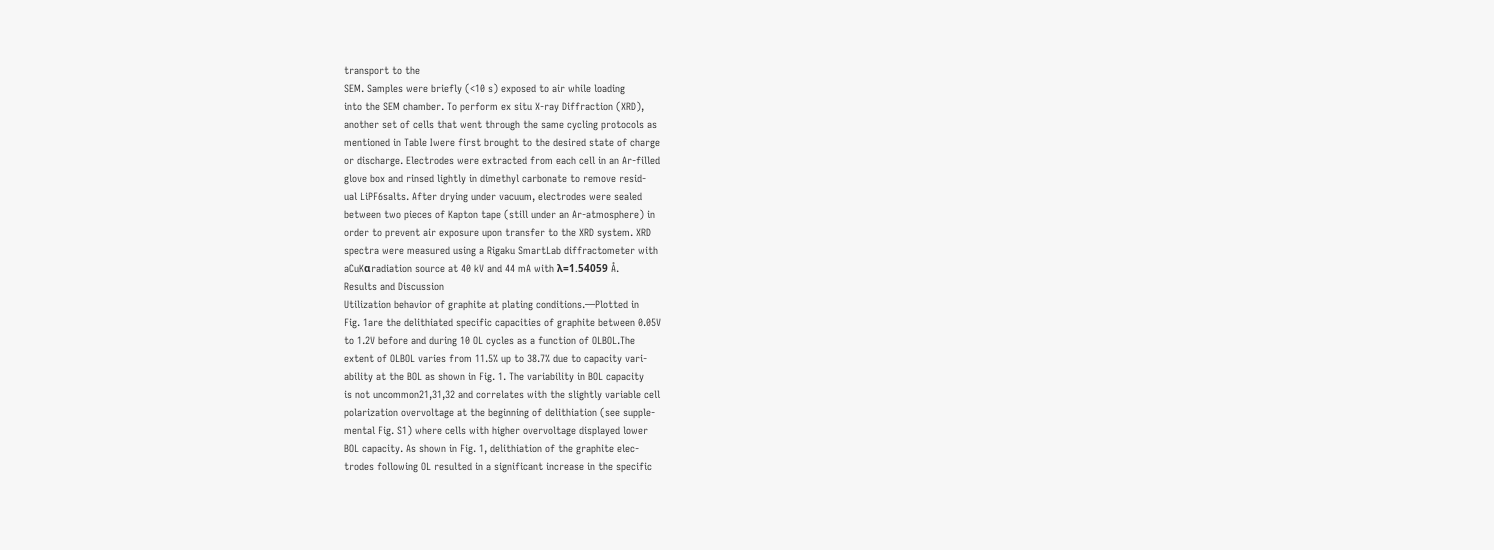transport to the
SEM. Samples were briefly (<10 s) exposed to air while loading
into the SEM chamber. To perform ex situ X-ray Diffraction (XRD),
another set of cells that went through the same cycling protocols as
mentioned in Table Iwere first brought to the desired state of charge
or discharge. Electrodes were extracted from each cell in an Ar-filled
glove box and rinsed lightly in dimethyl carbonate to remove resid-
ual LiPF6salts. After drying under vacuum, electrodes were sealed
between two pieces of Kapton tape (still under an Ar-atmosphere) in
order to prevent air exposure upon transfer to the XRD system. XRD
spectra were measured using a Rigaku SmartLab diffractometer with
aCuKαradiation source at 40 kV and 44 mA with λ=1.54059 Å.
Results and Discussion
Utilization behavior of graphite at plating conditions.—Plotted in
Fig. 1are the delithiated specific capacities of graphite between 0.05V
to 1.2V before and during 10 OL cycles as a function of OLBOL.The
extent of OLBOL varies from 11.5% up to 38.7% due to capacity vari-
ability at the BOL as shown in Fig. 1. The variability in BOL capacity
is not uncommon21,31,32 and correlates with the slightly variable cell
polarization overvoltage at the beginning of delithiation (see supple-
mental Fig. S1) where cells with higher overvoltage displayed lower
BOL capacity. As shown in Fig. 1, delithiation of the graphite elec-
trodes following OL resulted in a significant increase in the specific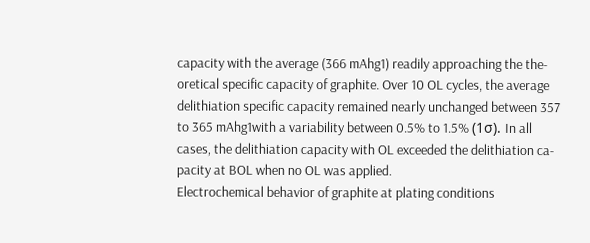capacity with the average (366 mAhg1) readily approaching the the-
oretical specific capacity of graphite. Over 10 OL cycles, the average
delithiation specific capacity remained nearly unchanged between 357
to 365 mAhg1with a variability between 0.5% to 1.5% (1σ). In all
cases, the delithiation capacity with OL exceeded the delithiation ca-
pacity at BOL when no OL was applied.
Electrochemical behavior of graphite at plating conditions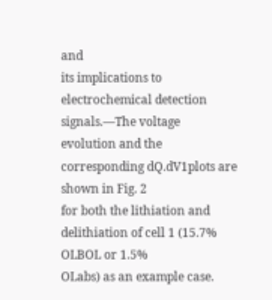and
its implications to electrochemical detection signals.—The voltage
evolution and the corresponding dQ.dV1plots are shown in Fig. 2
for both the lithiation and delithiation of cell 1 (15.7% OLBOL or 1.5%
OLabs) as an example case.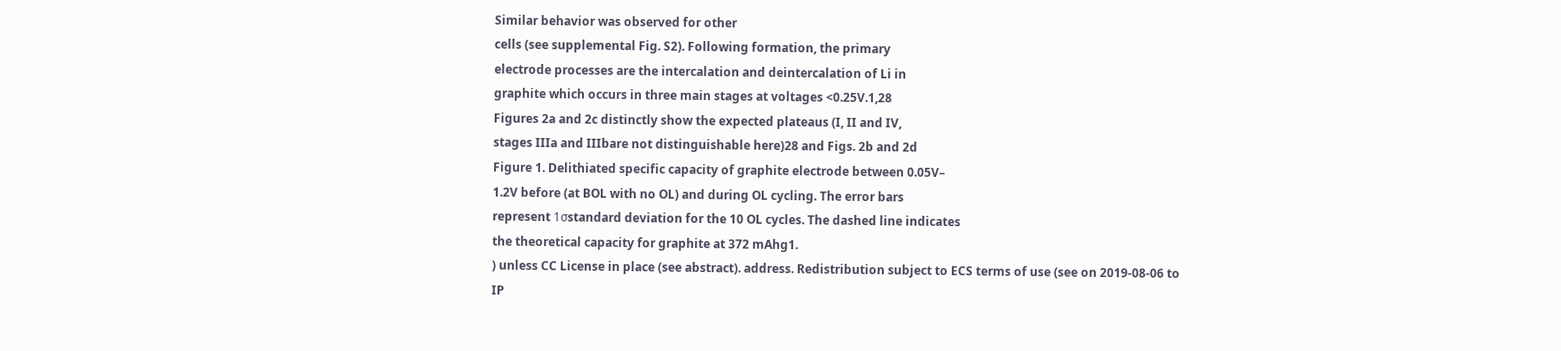Similar behavior was observed for other
cells (see supplemental Fig. S2). Following formation, the primary
electrode processes are the intercalation and deintercalation of Li in
graphite which occurs in three main stages at voltages <0.25V.1,28
Figures 2a and 2c distinctly show the expected plateaus (I, II and IV,
stages IIIa and IIIbare not distinguishable here)28 and Figs. 2b and 2d
Figure 1. Delithiated specific capacity of graphite electrode between 0.05V–
1.2V before (at BOL with no OL) and during OL cycling. The error bars
represent 1σstandard deviation for the 10 OL cycles. The dashed line indicates
the theoretical capacity for graphite at 372 mAhg1.
) unless CC License in place (see abstract). address. Redistribution subject to ECS terms of use (see on 2019-08-06 to IP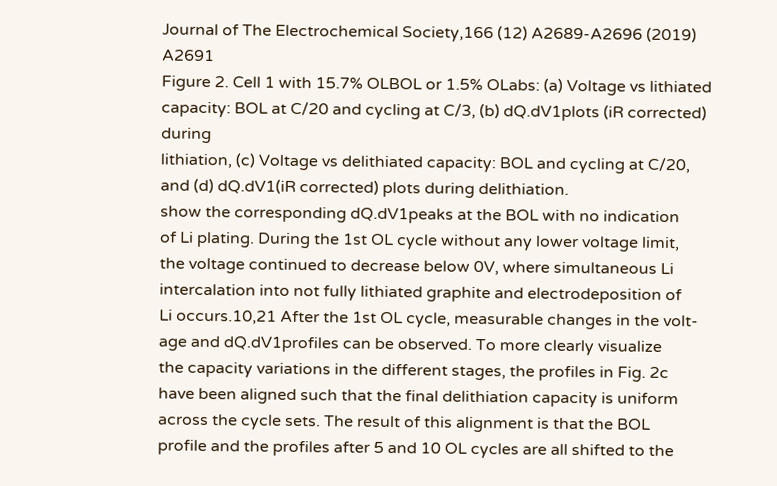Journal of The Electrochemical Society,166 (12) A2689-A2696 (2019) A2691
Figure 2. Cell 1 with 15.7% OLBOL or 1.5% OLabs: (a) Voltage vs lithiated capacity: BOL at C/20 and cycling at C/3, (b) dQ.dV1plots (iR corrected) during
lithiation, (c) Voltage vs delithiated capacity: BOL and cycling at C/20, and (d) dQ.dV1(iR corrected) plots during delithiation.
show the corresponding dQ.dV1peaks at the BOL with no indication
of Li plating. During the 1st OL cycle without any lower voltage limit,
the voltage continued to decrease below 0V, where simultaneous Li
intercalation into not fully lithiated graphite and electrodeposition of
Li occurs.10,21 After the 1st OL cycle, measurable changes in the volt-
age and dQ.dV1profiles can be observed. To more clearly visualize
the capacity variations in the different stages, the profiles in Fig. 2c
have been aligned such that the final delithiation capacity is uniform
across the cycle sets. The result of this alignment is that the BOL
profile and the profiles after 5 and 10 OL cycles are all shifted to the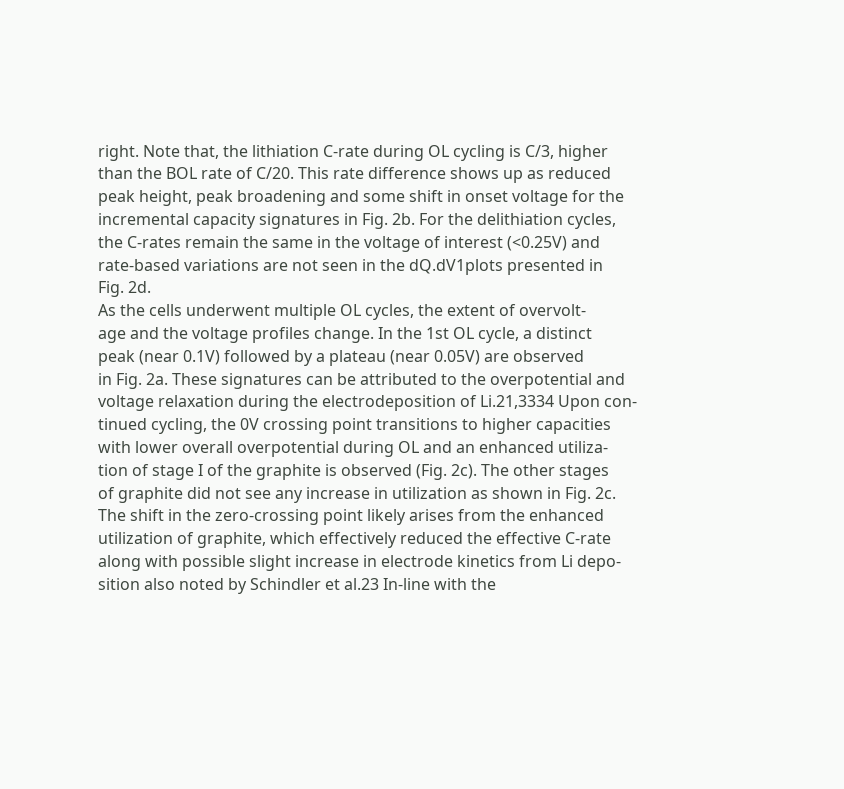right. Note that, the lithiation C-rate during OL cycling is C/3, higher
than the BOL rate of C/20. This rate difference shows up as reduced
peak height, peak broadening and some shift in onset voltage for the
incremental capacity signatures in Fig. 2b. For the delithiation cycles,
the C-rates remain the same in the voltage of interest (<0.25V) and
rate-based variations are not seen in the dQ.dV1plots presented in
Fig. 2d.
As the cells underwent multiple OL cycles, the extent of overvolt-
age and the voltage profiles change. In the 1st OL cycle, a distinct
peak (near 0.1V) followed by a plateau (near 0.05V) are observed
in Fig. 2a. These signatures can be attributed to the overpotential and
voltage relaxation during the electrodeposition of Li.21,3334 Upon con-
tinued cycling, the 0V crossing point transitions to higher capacities
with lower overall overpotential during OL and an enhanced utiliza-
tion of stage I of the graphite is observed (Fig. 2c). The other stages
of graphite did not see any increase in utilization as shown in Fig. 2c.
The shift in the zero-crossing point likely arises from the enhanced
utilization of graphite, which effectively reduced the effective C-rate
along with possible slight increase in electrode kinetics from Li depo-
sition also noted by Schindler et al.23 In-line with the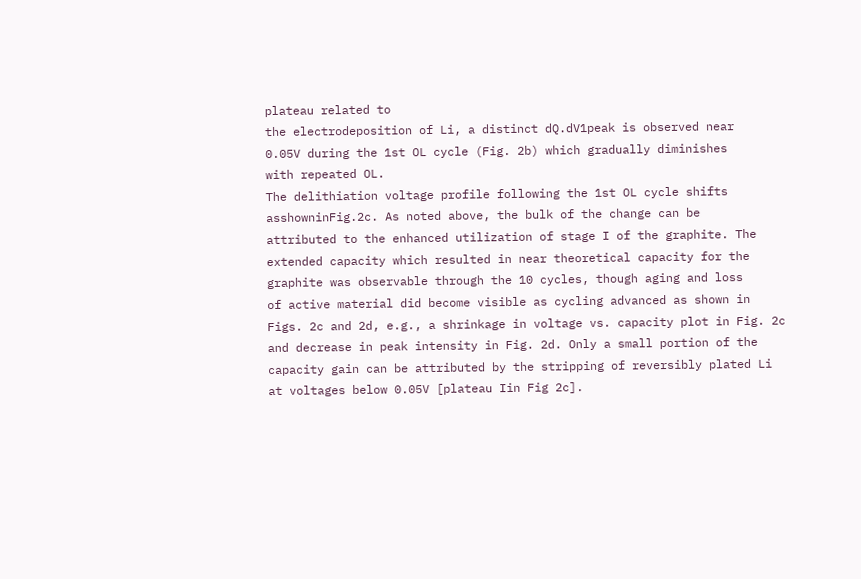plateau related to
the electrodeposition of Li, a distinct dQ.dV1peak is observed near
0.05V during the 1st OL cycle (Fig. 2b) which gradually diminishes
with repeated OL.
The delithiation voltage profile following the 1st OL cycle shifts
asshowninFig.2c. As noted above, the bulk of the change can be
attributed to the enhanced utilization of stage I of the graphite. The
extended capacity which resulted in near theoretical capacity for the
graphite was observable through the 10 cycles, though aging and loss
of active material did become visible as cycling advanced as shown in
Figs. 2c and 2d, e.g., a shrinkage in voltage vs. capacity plot in Fig. 2c
and decrease in peak intensity in Fig. 2d. Only a small portion of the
capacity gain can be attributed by the stripping of reversibly plated Li
at voltages below 0.05V [plateau Iin Fig 2c].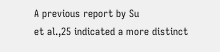A previous report by Su
et al.,25 indicated a more distinct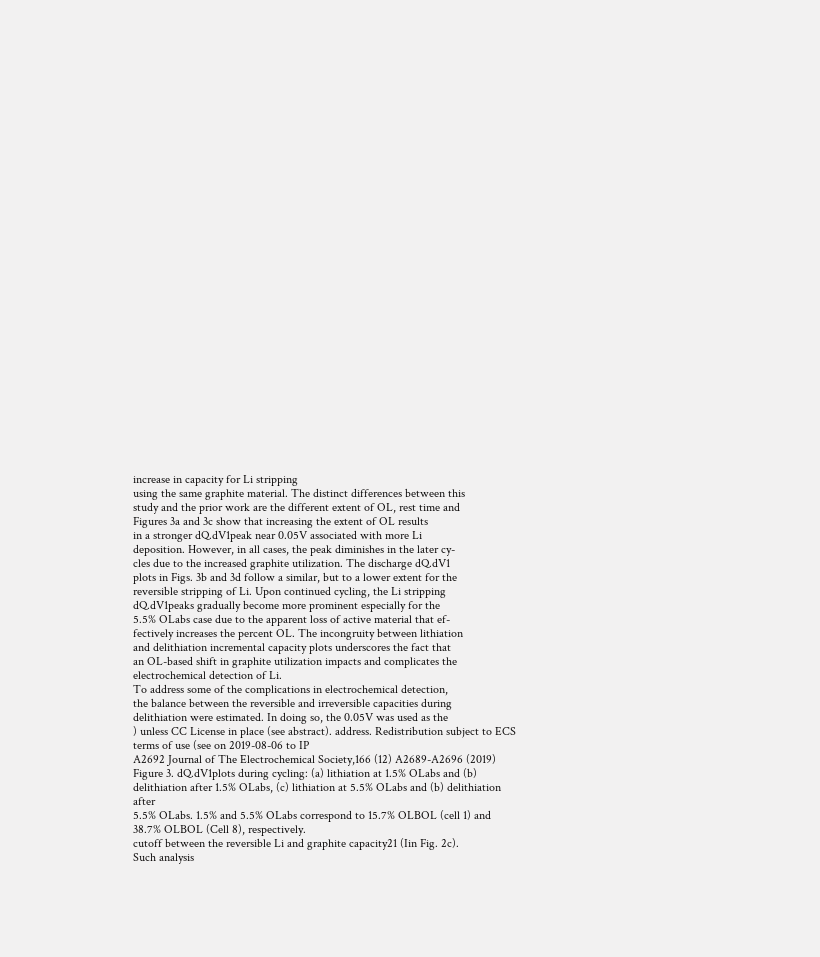increase in capacity for Li stripping
using the same graphite material. The distinct differences between this
study and the prior work are the different extent of OL, rest time and
Figures 3a and 3c show that increasing the extent of OL results
in a stronger dQ.dV1peak near 0.05V associated with more Li
deposition. However, in all cases, the peak diminishes in the later cy-
cles due to the increased graphite utilization. The discharge dQ.dV1
plots in Figs. 3b and 3d follow a similar, but to a lower extent for the
reversible stripping of Li. Upon continued cycling, the Li stripping
dQ.dV1peaks gradually become more prominent especially for the
5.5% OLabs case due to the apparent loss of active material that ef-
fectively increases the percent OL. The incongruity between lithiation
and delithiation incremental capacity plots underscores the fact that
an OL-based shift in graphite utilization impacts and complicates the
electrochemical detection of Li.
To address some of the complications in electrochemical detection,
the balance between the reversible and irreversible capacities during
delithiation were estimated. In doing so, the 0.05V was used as the
) unless CC License in place (see abstract). address. Redistribution subject to ECS terms of use (see on 2019-08-06 to IP
A2692 Journal of The Electrochemical Society,166 (12) A2689-A2696 (2019)
Figure 3. dQ.dV1plots during cycling: (a) lithiation at 1.5% OLabs and (b) delithiation after 1.5% OLabs, (c) lithiation at 5.5% OLabs and (b) delithiation after
5.5% OLabs. 1.5% and 5.5% OLabs correspond to 15.7% OLBOL (cell 1) and 38.7% OLBOL (Cell 8), respectively.
cutoff between the reversible Li and graphite capacity21 (Iin Fig. 2c).
Such analysis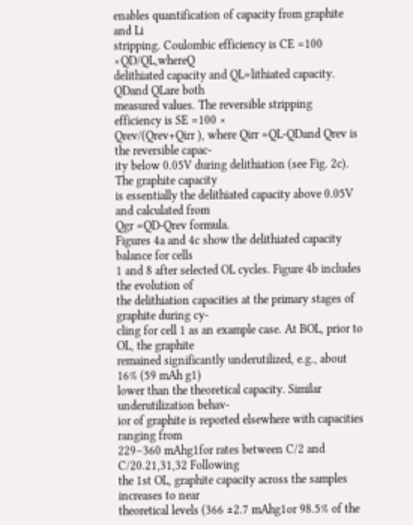enables quantification of capacity from graphite and Li
stripping. Coulombic efficiency is CE =100 ×QD/QL,whereQ
delithiated capacity and QL=lithiated capacity. QDand QLare both
measured values. The reversible stripping efficiency is SE =100 ×
Qrev/(Qrev+Qirr ), where Qirr =QL-QDand Qrev is the reversible capac-
ity below 0.05V during delithiation (see Fig. 2c). The graphite capacity
is essentially the delithiated capacity above 0.05V and calculated from
Qgr =QD-Qrev formula.
Figures 4a and 4c show the delithiated capacity balance for cells
1 and 8 after selected OL cycles. Figure 4b includes the evolution of
the delithiation capacities at the primary stages of graphite during cy-
cling for cell 1 as an example case. At BOL, prior to OL, the graphite
remained significantly underutilized, e.g., about 16% (59 mAh g1)
lower than the theoretical capacity. Similar underutilization behav-
ior of graphite is reported elsewhere with capacities ranging from
229–360 mAhg1for rates between C/2 and C/20.21,31,32 Following
the 1st OL, graphite capacity across the samples increases to near
theoretical levels (366 ±2.7 mAhg1or 98.5% of the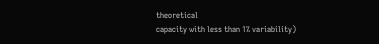theoretical
capacity with less than 1% variability)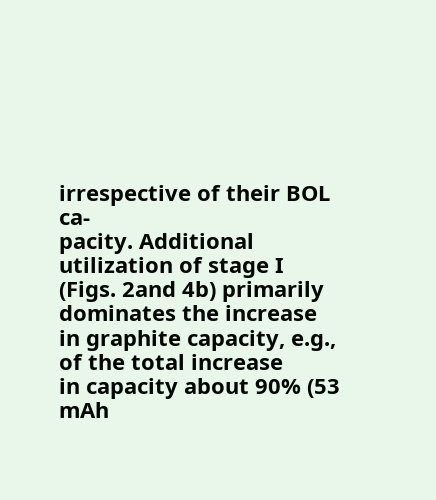irrespective of their BOL ca-
pacity. Additional utilization of stage I (Figs. 2and 4b) primarily
dominates the increase in graphite capacity, e.g., of the total increase
in capacity about 90% (53 mAh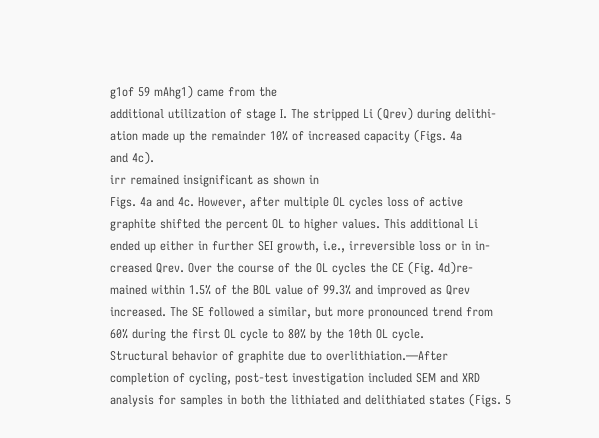g1of 59 mAhg1) came from the
additional utilization of stage I. The stripped Li (Qrev) during delithi-
ation made up the remainder 10% of increased capacity (Figs. 4a
and 4c).
irr remained insignificant as shown in
Figs. 4a and 4c. However, after multiple OL cycles loss of active
graphite shifted the percent OL to higher values. This additional Li
ended up either in further SEI growth, i.e., irreversible loss or in in-
creased Qrev. Over the course of the OL cycles the CE (Fig. 4d)re-
mained within 1.5% of the BOL value of 99.3% and improved as Qrev
increased. The SE followed a similar, but more pronounced trend from
60% during the first OL cycle to 80% by the 10th OL cycle.
Structural behavior of graphite due to overlithiation.—After
completion of cycling, post-test investigation included SEM and XRD
analysis for samples in both the lithiated and delithiated states (Figs. 5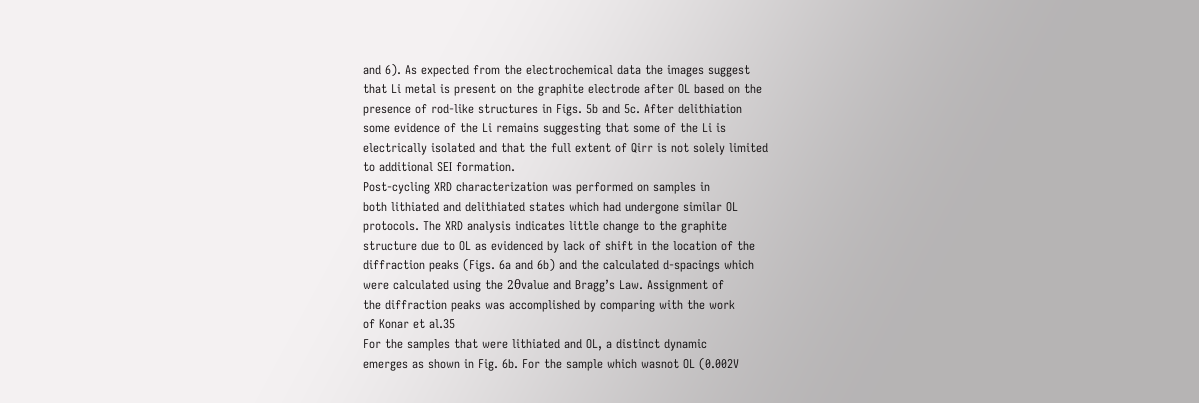and 6). As expected from the electrochemical data the images suggest
that Li metal is present on the graphite electrode after OL based on the
presence of rod-like structures in Figs. 5b and 5c. After delithiation
some evidence of the Li remains suggesting that some of the Li is
electrically isolated and that the full extent of Qirr is not solely limited
to additional SEI formation.
Post-cycling XRD characterization was performed on samples in
both lithiated and delithiated states which had undergone similar OL
protocols. The XRD analysis indicates little change to the graphite
structure due to OL as evidenced by lack of shift in the location of the
diffraction peaks (Figs. 6a and 6b) and the calculated d-spacings which
were calculated using the 2θvalue and Bragg’s Law. Assignment of
the diffraction peaks was accomplished by comparing with the work
of Konar et al.35
For the samples that were lithiated and OL, a distinct dynamic
emerges as shown in Fig. 6b. For the sample which wasnot OL (0.002V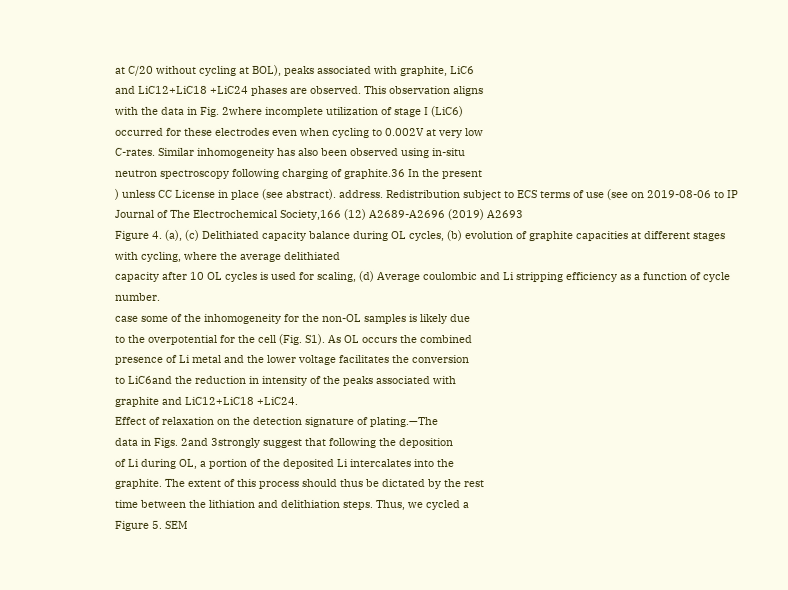at C/20 without cycling at BOL), peaks associated with graphite, LiC6
and LiC12+LiC18 +LiC24 phases are observed. This observation aligns
with the data in Fig. 2where incomplete utilization of stage I (LiC6)
occurred for these electrodes even when cycling to 0.002V at very low
C-rates. Similar inhomogeneity has also been observed using in-situ
neutron spectroscopy following charging of graphite.36 In the present
) unless CC License in place (see abstract). address. Redistribution subject to ECS terms of use (see on 2019-08-06 to IP
Journal of The Electrochemical Society,166 (12) A2689-A2696 (2019) A2693
Figure 4. (a), (c) Delithiated capacity balance during OL cycles, (b) evolution of graphite capacities at different stages with cycling, where the average delithiated
capacity after 10 OL cycles is used for scaling, (d) Average coulombic and Li stripping efficiency as a function of cycle number.
case some of the inhomogeneity for the non-OL samples is likely due
to the overpotential for the cell (Fig. S1). As OL occurs the combined
presence of Li metal and the lower voltage facilitates the conversion
to LiC6and the reduction in intensity of the peaks associated with
graphite and LiC12+LiC18 +LiC24.
Effect of relaxation on the detection signature of plating.—The
data in Figs. 2and 3strongly suggest that following the deposition
of Li during OL, a portion of the deposited Li intercalates into the
graphite. The extent of this process should thus be dictated by the rest
time between the lithiation and delithiation steps. Thus, we cycled a
Figure 5. SEM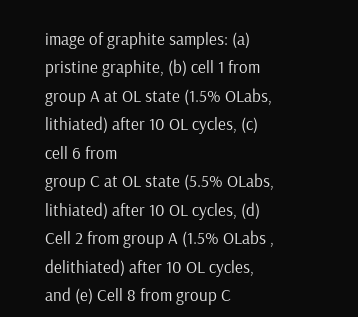image of graphite samples: (a) pristine graphite, (b) cell 1 from group A at OL state (1.5% OLabs, lithiated) after 10 OL cycles, (c) cell 6 from
group C at OL state (5.5% OLabs, lithiated) after 10 OL cycles, (d) Cell 2 from group A (1.5% OLabs , delithiated) after 10 OL cycles, and (e) Cell 8 from group C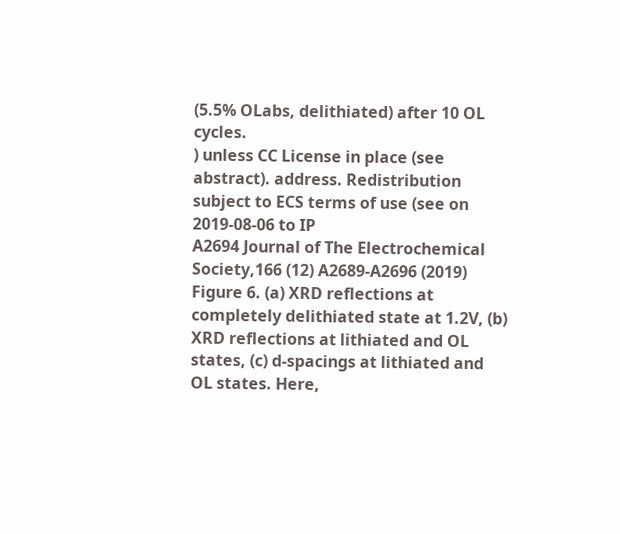(5.5% OLabs, delithiated) after 10 OL cycles.
) unless CC License in place (see abstract). address. Redistribution subject to ECS terms of use (see on 2019-08-06 to IP
A2694 Journal of The Electrochemical Society,166 (12) A2689-A2696 (2019)
Figure 6. (a) XRD reflections at completely delithiated state at 1.2V, (b) XRD reflections at lithiated and OL states, (c) d-spacings at lithiated and OL states. Here,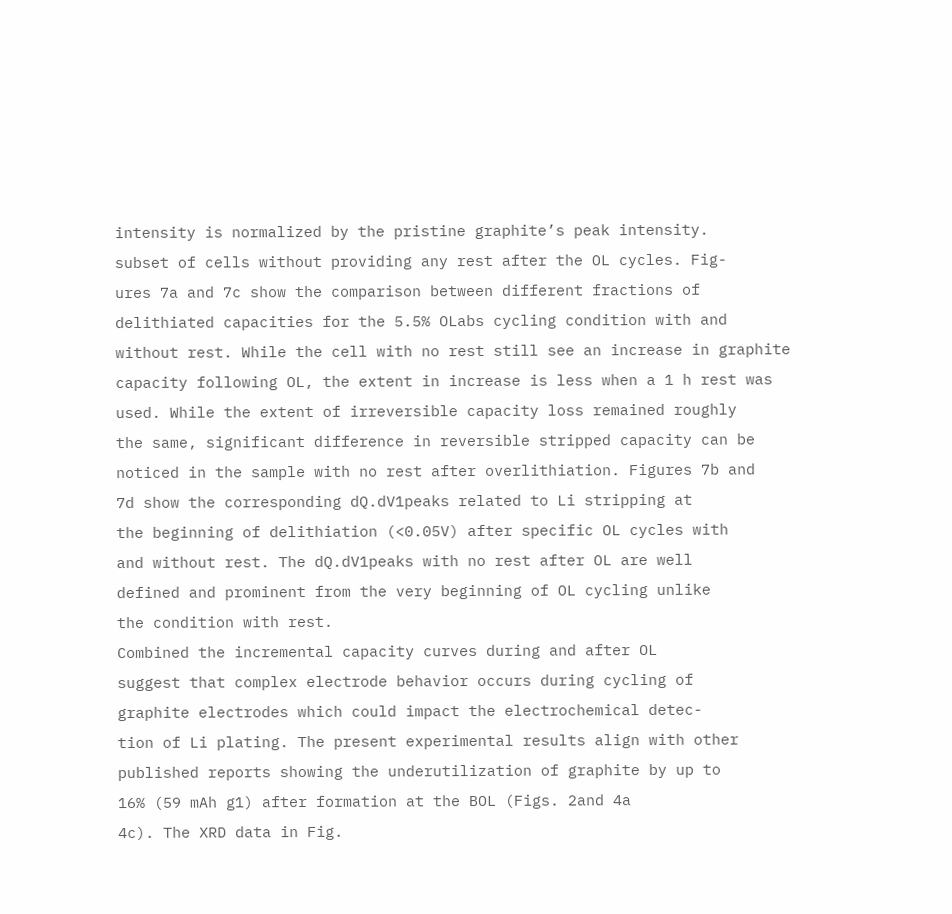intensity is normalized by the pristine graphite’s peak intensity.
subset of cells without providing any rest after the OL cycles. Fig-
ures 7a and 7c show the comparison between different fractions of
delithiated capacities for the 5.5% OLabs cycling condition with and
without rest. While the cell with no rest still see an increase in graphite
capacity following OL, the extent in increase is less when a 1 h rest was
used. While the extent of irreversible capacity loss remained roughly
the same, significant difference in reversible stripped capacity can be
noticed in the sample with no rest after overlithiation. Figures 7b and
7d show the corresponding dQ.dV1peaks related to Li stripping at
the beginning of delithiation (<0.05V) after specific OL cycles with
and without rest. The dQ.dV1peaks with no rest after OL are well
defined and prominent from the very beginning of OL cycling unlike
the condition with rest.
Combined the incremental capacity curves during and after OL
suggest that complex electrode behavior occurs during cycling of
graphite electrodes which could impact the electrochemical detec-
tion of Li plating. The present experimental results align with other
published reports showing the underutilization of graphite by up to
16% (59 mAh g1) after formation at the BOL (Figs. 2and 4a
4c). The XRD data in Fig.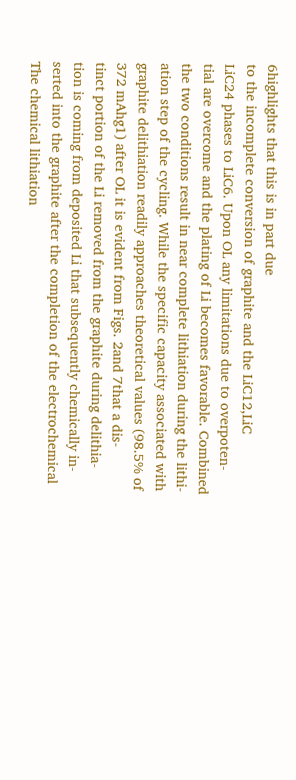6highlights that this is in part due
to the incomplete conversion of graphite and the LiC12,LiC
LiC24 phases to LiC6. Upon OL any limitations due to overpoten-
tial are overcome and the plating of Li becomes favorable. Combined
the two conditions result in near complete lithiation during the lithi-
ation step of the cycling. While the specific capacity associated with
graphite delithiation readily approaches theoretical values (98.5% of
372 mAhg1) after OL it is evident from Figs. 2and 7that a dis-
tinct portion of the Li removed from the graphite during delithia-
tion is coming from deposited Li that subsequently chemically in-
serted into the graphite after the completion of the electrochemical
The chemical lithiation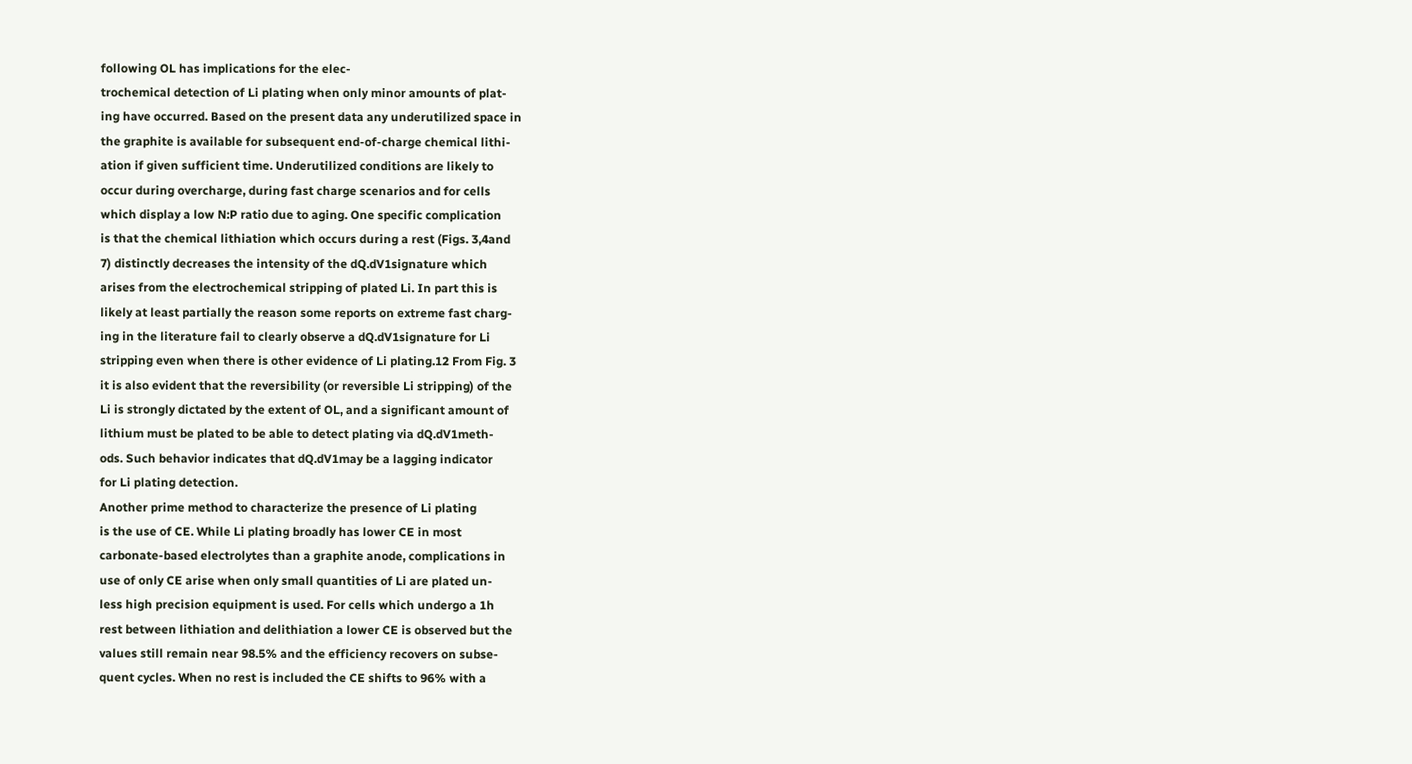following OL has implications for the elec-
trochemical detection of Li plating when only minor amounts of plat-
ing have occurred. Based on the present data any underutilized space in
the graphite is available for subsequent end-of-charge chemical lithi-
ation if given sufficient time. Underutilized conditions are likely to
occur during overcharge, during fast charge scenarios and for cells
which display a low N:P ratio due to aging. One specific complication
is that the chemical lithiation which occurs during a rest (Figs. 3,4and
7) distinctly decreases the intensity of the dQ.dV1signature which
arises from the electrochemical stripping of plated Li. In part this is
likely at least partially the reason some reports on extreme fast charg-
ing in the literature fail to clearly observe a dQ.dV1signature for Li
stripping even when there is other evidence of Li plating.12 From Fig. 3
it is also evident that the reversibility (or reversible Li stripping) of the
Li is strongly dictated by the extent of OL, and a significant amount of
lithium must be plated to be able to detect plating via dQ.dV1meth-
ods. Such behavior indicates that dQ.dV1may be a lagging indicator
for Li plating detection.
Another prime method to characterize the presence of Li plating
is the use of CE. While Li plating broadly has lower CE in most
carbonate-based electrolytes than a graphite anode, complications in
use of only CE arise when only small quantities of Li are plated un-
less high precision equipment is used. For cells which undergo a 1h
rest between lithiation and delithiation a lower CE is observed but the
values still remain near 98.5% and the efficiency recovers on subse-
quent cycles. When no rest is included the CE shifts to 96% with a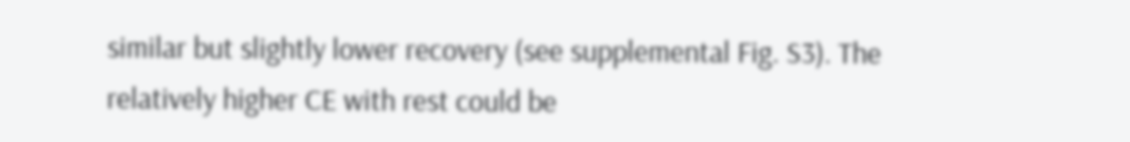similar but slightly lower recovery (see supplemental Fig. S3). The
relatively higher CE with rest could be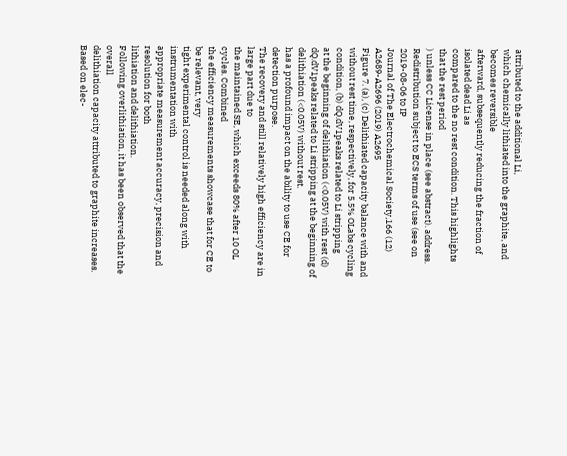attributed to the additional Li,
which chemically lithiated into the graphite, and becomes reversible
afterward, subsequently reducing the fraction of isolated dead Li as
compared to the no rest condition. This highlights that the rest period
) unless CC License in place (see abstract). address. Redistribution subject to ECS terms of use (see on 2019-08-06 to IP
Journal of The Electrochemical Society,166 (12) A2689-A2696 (2019) A2695
Figure 7. (a), (c) Delithiated capacity balance with and without rest time, respectively, for 5.5% OLabs cycling condition, (b) dQ.dV1peaks related to Li stripping
at the beginning of delithiation (<0.05V) with rest (d) dQ.dV1peaks related to Li stripping at the beginning of delithiation (<0.05V) without rest.
has a profound impact on the ability to use CE for detection purpose.
The recovery and still relatively high efficiency are in large part due to
the maintained SE, which exceeds 80% after 10 OL cycles. Combined
the efficiency measurements showcase that for CE to be relevant, very
tight experimental control is needed along with instrumentation with
appropriate measurement accuracy, precision and resolution for both
lithiation and delithiation.
Following overlithiation, it has been observed that the overall
delithiation capacity attributed to graphite increases. Based on elec-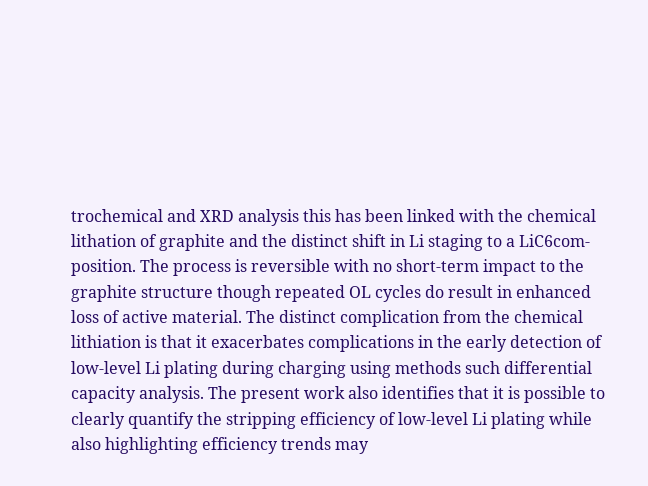trochemical and XRD analysis this has been linked with the chemical
lithation of graphite and the distinct shift in Li staging to a LiC6com-
position. The process is reversible with no short-term impact to the
graphite structure though repeated OL cycles do result in enhanced
loss of active material. The distinct complication from the chemical
lithiation is that it exacerbates complications in the early detection of
low-level Li plating during charging using methods such differential
capacity analysis. The present work also identifies that it is possible to
clearly quantify the stripping efficiency of low-level Li plating while
also highlighting efficiency trends may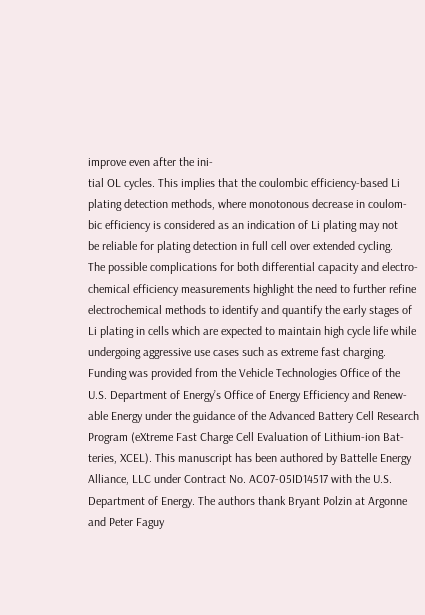improve even after the ini-
tial OL cycles. This implies that the coulombic efficiency-based Li
plating detection methods, where monotonous decrease in coulom-
bic efficiency is considered as an indication of Li plating may not
be reliable for plating detection in full cell over extended cycling.
The possible complications for both differential capacity and electro-
chemical efficiency measurements highlight the need to further refine
electrochemical methods to identify and quantify the early stages of
Li plating in cells which are expected to maintain high cycle life while
undergoing aggressive use cases such as extreme fast charging.
Funding was provided from the Vehicle Technologies Office of the
U.S. Department of Energy’s Office of Energy Efficiency and Renew-
able Energy under the guidance of the Advanced Battery Cell Research
Program (eXtreme Fast Charge Cell Evaluation of Lithium-ion Bat-
teries, XCEL). This manuscript has been authored by Battelle Energy
Alliance, LLC under Contract No. AC07-05ID14517 with the U.S.
Department of Energy. The authors thank Bryant Polzin at Argonne
and Peter Faguy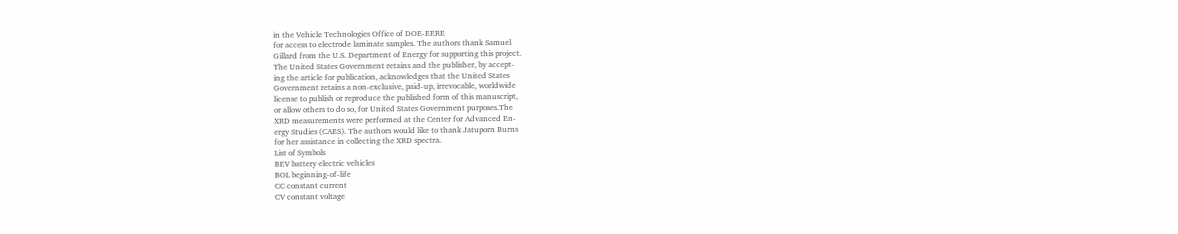in the Vehicle Technologies Office of DOE-EERE
for access to electrode laminate samples. The authors thank Samuel
Gillard from the U.S. Department of Energy for supporting this project.
The United States Government retains and the publisher, by accept-
ing the article for publication, acknowledges that the United States
Government retains a non-exclusive, paid-up, irrevocable, worldwide
license to publish or reproduce the published form of this manuscript,
or allow others to do so, for United States Government purposes.The
XRD measurements were performed at the Center for Advanced En-
ergy Studies (CAES). The authors would like to thank Jatuporn Burns
for her assistance in collecting the XRD spectra.
List of Symbols
BEV battery electric vehicles
BOL beginning-of-life
CC constant current
CV constant voltage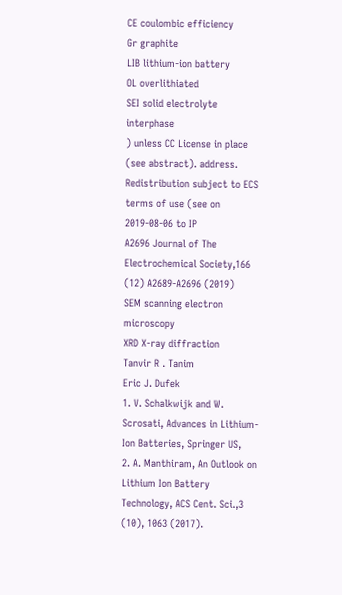CE coulombic efficiency
Gr graphite
LIB lithium-ion battery
OL overlithiated
SEI solid electrolyte interphase
) unless CC License in place (see abstract). address. Redistribution subject to ECS terms of use (see on 2019-08-06 to IP
A2696 Journal of The Electrochemical Society,166 (12) A2689-A2696 (2019)
SEM scanning electron microscopy
XRD X-ray diffraction
Tanvir R . Tanim
Eric J. Dufek
1. V. Schalkwijk and W. Scrosati, Advances in Lithium-Ion Batteries, Springer US,
2. A. Manthiram, An Outlook on Lithium Ion Battery Technology, ACS Cent. Sci.,3
(10), 1063 (2017).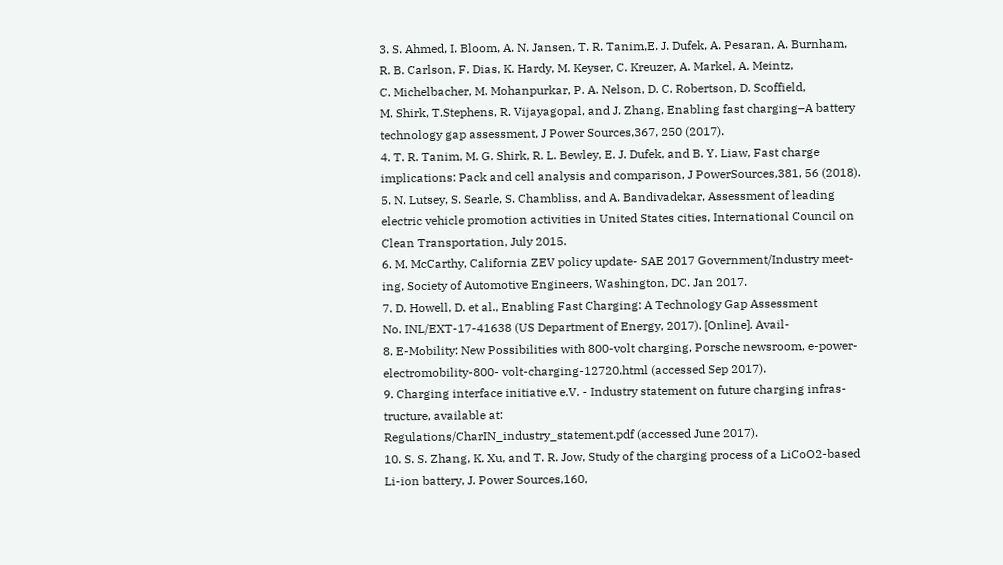3. S. Ahmed, I. Bloom, A. N. Jansen, T. R. Tanim,E. J. Dufek, A. Pesaran, A. Burnham,
R. B. Carlson, F. Dias, K. Hardy, M. Keyser, C. Kreuzer, A. Markel, A. Meintz,
C. Michelbacher, M. Mohanpurkar, P. A. Nelson, D. C. Robertson, D. Scoffield,
M. Shirk, T.Stephens, R. Vijayagopal, and J. Zhang, Enabling fast charging–A battery
technology gap assessment, J Power Sources,367, 250 (2017).
4. T. R. Tanim, M. G. Shirk, R. L. Bewley, E. J. Dufek, and B. Y. Liaw, Fast charge
implications: Pack and cell analysis and comparison, J PowerSources,381, 56 (2018).
5. N. Lutsey, S. Searle, S. Chambliss, and A. Bandivadekar, Assessment of leading
electric vehicle promotion activities in United States cities, International Council on
Clean Transportation, July 2015.
6. M. McCarthy, California ZEV policy update- SAE 2017 Government/Industry meet-
ing, Society of Automotive Engineers, Washington, DC. Jan 2017.
7. D. Howell, D. et al., Enabling Fast Charging: A Technology Gap Assessment
No. INL/EXT-17-41638 (US Department of Energy, 2017). [Online]. Avail-
8. E-Mobility: New Possibilities with 800-volt charging, Porsche newsroom, e-power-
electromobility-800- volt-charging-12720.html (accessed Sep 2017).
9. Charging interface initiative e.V. - Industry statement on future charging infras-
tructure, available at:
Regulations/CharIN_industry_statement.pdf (accessed June 2017).
10. S. S. Zhang, K. Xu, and T. R. Jow, Study of the charging process of a LiCoO2-based
Li-ion battery, J. Power Sources,160,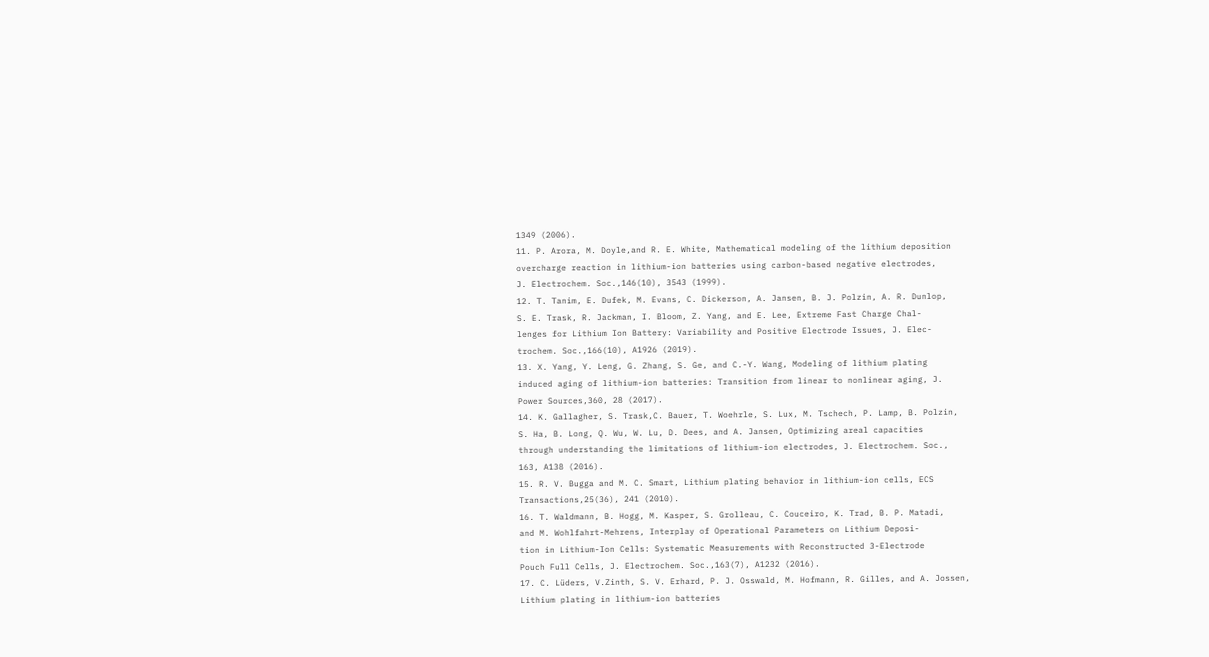1349 (2006).
11. P. Arora, M. Doyle,and R. E. White, Mathematical modeling of the lithium deposition
overcharge reaction in lithium-ion batteries using carbon-based negative electrodes,
J. Electrochem. Soc.,146(10), 3543 (1999).
12. T. Tanim, E. Dufek, M. Evans, C. Dickerson, A. Jansen, B. J. Polzin, A. R. Dunlop,
S. E. Trask, R. Jackman, I. Bloom, Z. Yang, and E. Lee, Extreme Fast Charge Chal-
lenges for Lithium Ion Battery: Variability and Positive Electrode Issues, J. Elec-
trochem. Soc.,166(10), A1926 (2019).
13. X. Yang, Y. Leng, G. Zhang, S. Ge, and C.-Y. Wang, Modeling of lithium plating
induced aging of lithium-ion batteries: Transition from linear to nonlinear aging, J.
Power Sources,360, 28 (2017).
14. K. Gallagher, S. Trask,C. Bauer, T. Woehrle, S. Lux, M. Tschech, P. Lamp, B. Polzin,
S. Ha, B. Long, Q. Wu, W. Lu, D. Dees, and A. Jansen, Optimizing areal capacities
through understanding the limitations of lithium-ion electrodes, J. Electrochem. Soc.,
163, A138 (2016).
15. R. V. Bugga and M. C. Smart, Lithium plating behavior in lithium-ion cells, ECS
Transactions,25(36), 241 (2010).
16. T. Waldmann, B. Hogg, M. Kasper, S. Grolleau, C. Couceiro, K. Trad, B. P. Matadi,
and M. Wohlfahrt-Mehrens, Interplay of Operational Parameters on Lithium Deposi-
tion in Lithium-Ion Cells: Systematic Measurements with Reconstructed 3-Electrode
Pouch Full Cells, J. Electrochem. Soc.,163(7), A1232 (2016).
17. C. Lüders, V.Zinth, S. V. Erhard, P. J. Osswald, M. Hofmann, R. Gilles, and A. Jossen,
Lithium plating in lithium-ion batteries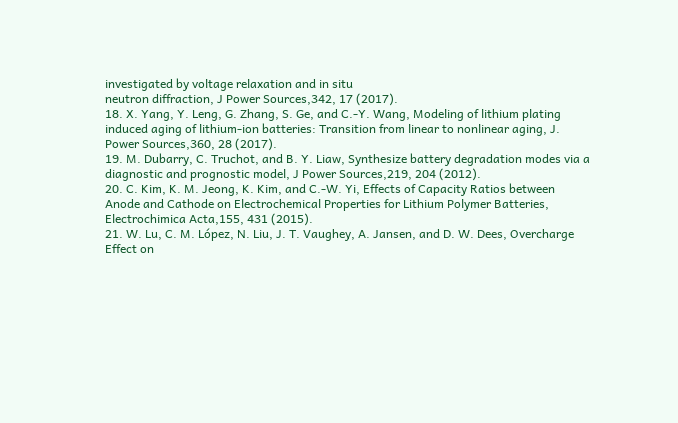investigated by voltage relaxation and in situ
neutron diffraction, J Power Sources,342, 17 (2017).
18. X. Yang, Y. Leng, G. Zhang, S. Ge, and C.-Y. Wang, Modeling of lithium plating
induced aging of lithium-ion batteries: Transition from linear to nonlinear aging, J.
Power Sources,360, 28 (2017).
19. M. Dubarry, C. Truchot, and B. Y. Liaw, Synthesize battery degradation modes via a
diagnostic and prognostic model, J Power Sources,219, 204 (2012).
20. C. Kim, K. M. Jeong, K. Kim, and C.-W. Yi, Effects of Capacity Ratios between
Anode and Cathode on Electrochemical Properties for Lithium Polymer Batteries,
Electrochimica Acta,155, 431 (2015).
21. W. Lu, C. M. López, N. Liu, J. T. Vaughey, A. Jansen, and D. W. Dees, Overcharge
Effect on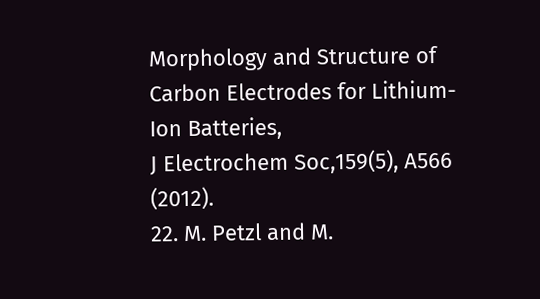Morphology and Structure of Carbon Electrodes for Lithium-Ion Batteries,
J Electrochem Soc,159(5), A566 (2012).
22. M. Petzl and M.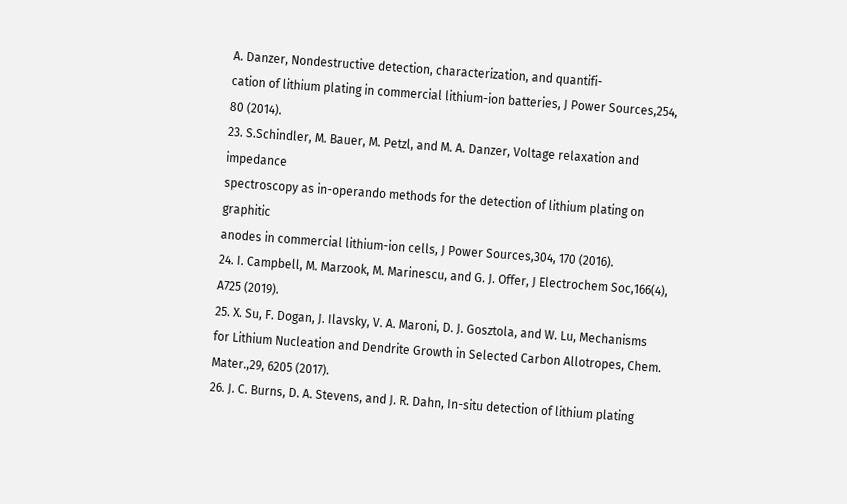A. Danzer, Nondestructive detection, characterization, and quantifi-
cation of lithium plating in commercial lithium-ion batteries, J Power Sources,254,
80 (2014).
23. S.Schindler, M. Bauer, M. Petzl, and M. A. Danzer, Voltage relaxation and impedance
spectroscopy as in-operando methods for the detection of lithium plating on graphitic
anodes in commercial lithium-ion cells, J Power Sources,304, 170 (2016).
24. I. Campbell, M. Marzook, M. Marinescu, and G. J. Offer, J Electrochem Soc,166(4),
A725 (2019).
25. X. Su, F. Dogan, J. Ilavsky, V. A. Maroni, D. J. Gosztola, and W. Lu, Mechanisms
for Lithium Nucleation and Dendrite Growth in Selected Carbon Allotropes, Chem.
Mater.,29, 6205 (2017).
26. J. C. Burns, D. A. Stevens, and J. R. Dahn, In-situ detection of lithium plating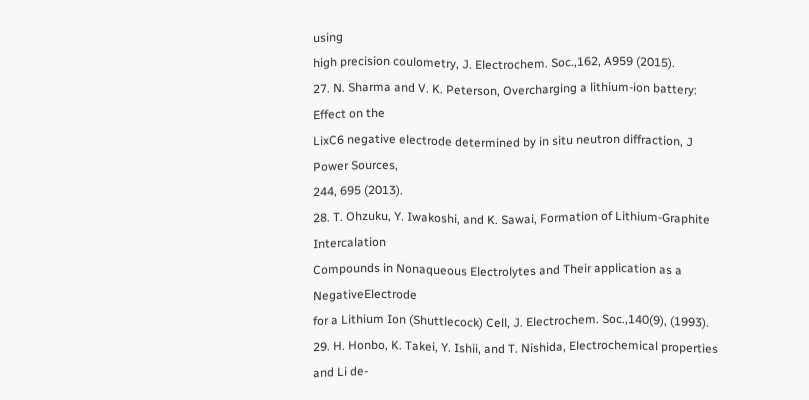using
high precision coulometry, J. Electrochem. Soc.,162, A959 (2015).
27. N. Sharma and V. K. Peterson, Overcharging a lithium-ion battery: Effect on the
LixC6 negative electrode determined by in situ neutron diffraction, J Power Sources,
244, 695 (2013).
28. T. Ohzuku, Y. Iwakoshi, and K. Sawai, Formation of Lithium-Graphite Intercalation
Compounds in Nonaqueous Electrolytes and Their application as a NegativeElectrode
for a Lithium Ion (Shuttlecock) Cell, J. Electrochem. Soc.,140(9), (1993).
29. H. Honbo, K. Takei, Y. Ishii, and T. Nishida, Electrochemical properties and Li de-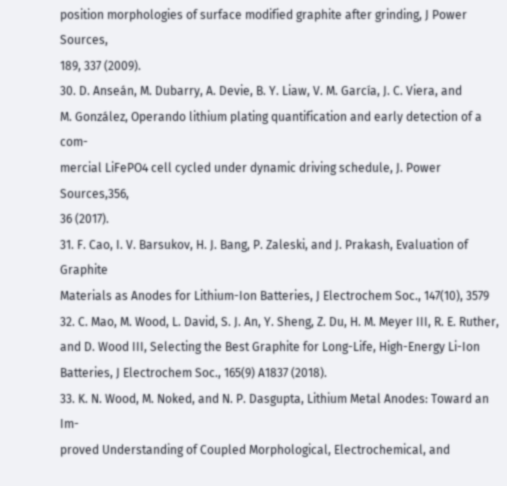position morphologies of surface modified graphite after grinding, J Power Sources,
189, 337 (2009).
30. D. Anseán, M. Dubarry, A. Devie, B. Y. Liaw, V. M. García, J. C. Viera, and
M. González, Operando lithium plating quantification and early detection of a com-
mercial LiFePO4 cell cycled under dynamic driving schedule, J. Power Sources,356,
36 (2017).
31. F. Cao, I. V. Barsukov, H. J. Bang, P. Zaleski, and J. Prakash, Evaluation of Graphite
Materials as Anodes for Lithium-Ion Batteries, J Electrochem Soc., 147(10), 3579
32. C. Mao, M. Wood, L. David, S. J. An, Y. Sheng, Z. Du, H. M. Meyer III, R. E. Ruther,
and D. Wood III, Selecting the Best Graphite for Long-Life, High-Energy Li-Ion
Batteries, J Electrochem Soc., 165(9) A1837 (2018).
33. K. N. Wood, M. Noked, and N. P. Dasgupta, Lithium Metal Anodes: Toward an Im-
proved Understanding of Coupled Morphological, Electrochemical, and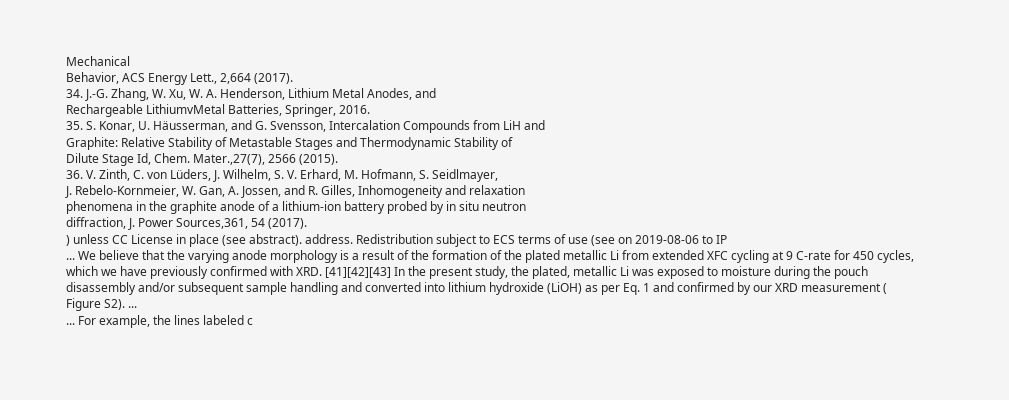Mechanical
Behavior, ACS Energy Lett., 2,664 (2017).
34. J.-G. Zhang, W. Xu, W. A. Henderson, Lithium Metal Anodes, and
Rechargeable LithiumvMetal Batteries, Springer, 2016.
35. S. Konar, U. Häusserman, and G. Svensson, Intercalation Compounds from LiH and
Graphite: Relative Stability of Metastable Stages and Thermodynamic Stability of
Dilute Stage Id, Chem. Mater.,27(7), 2566 (2015).
36. V. Zinth, C. von Lüders, J. Wilhelm, S. V. Erhard, M. Hofmann, S. Seidlmayer,
J. Rebelo-Kornmeier, W. Gan, A. Jossen, and R. Gilles, Inhomogeneity and relaxation
phenomena in the graphite anode of a lithium-ion battery probed by in situ neutron
diffraction, J. Power Sources,361, 54 (2017).
) unless CC License in place (see abstract). address. Redistribution subject to ECS terms of use (see on 2019-08-06 to IP
... We believe that the varying anode morphology is a result of the formation of the plated metallic Li from extended XFC cycling at 9 C-rate for 450 cycles, which we have previously confirmed with XRD. [41][42][43] In the present study, the plated, metallic Li was exposed to moisture during the pouch disassembly and/or subsequent sample handling and converted into lithium hydroxide (LiOH) as per Eq. 1 and confirmed by our XRD measurement ( Figure S2). ...
... For example, the lines labeled c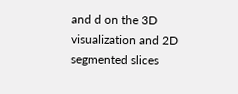and d on the 3D visualization and 2D segmented slices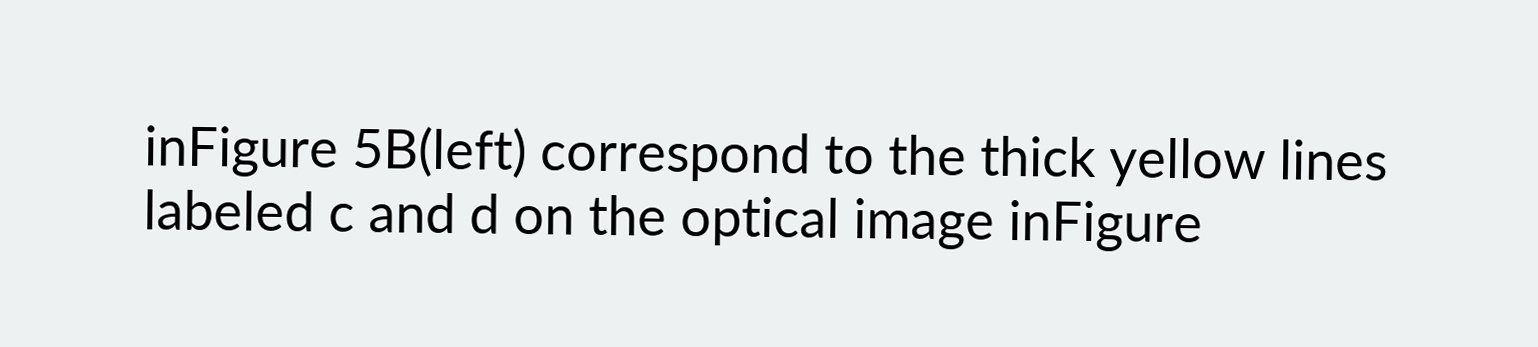inFigure 5B(left) correspond to the thick yellow lines labeled c and d on the optical image inFigure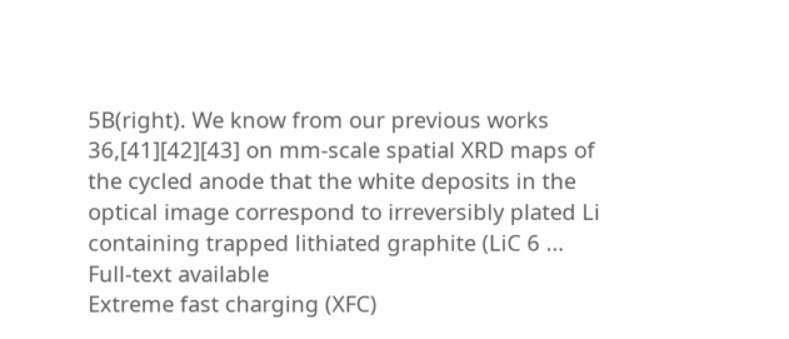5B(right). We know from our previous works 36,[41][42][43] on mm-scale spatial XRD maps of the cycled anode that the white deposits in the optical image correspond to irreversibly plated Li containing trapped lithiated graphite (LiC 6 ...
Full-text available
Extreme fast charging (XFC)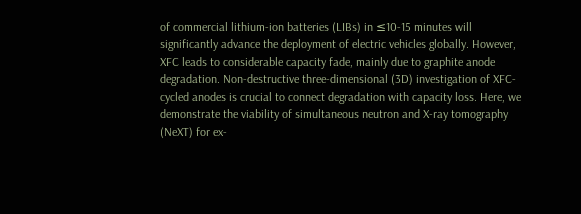of commercial lithium-ion batteries (LIBs) in ≤10-15 minutes will significantly advance the deployment of electric vehicles globally. However, XFC leads to considerable capacity fade, mainly due to graphite anode degradation. Non-destructive three-dimensional (3D) investigation of XFC-cycled anodes is crucial to connect degradation with capacity loss. Here, we demonstrate the viability of simultaneous neutron and X-ray tomography (NeXT) for ex-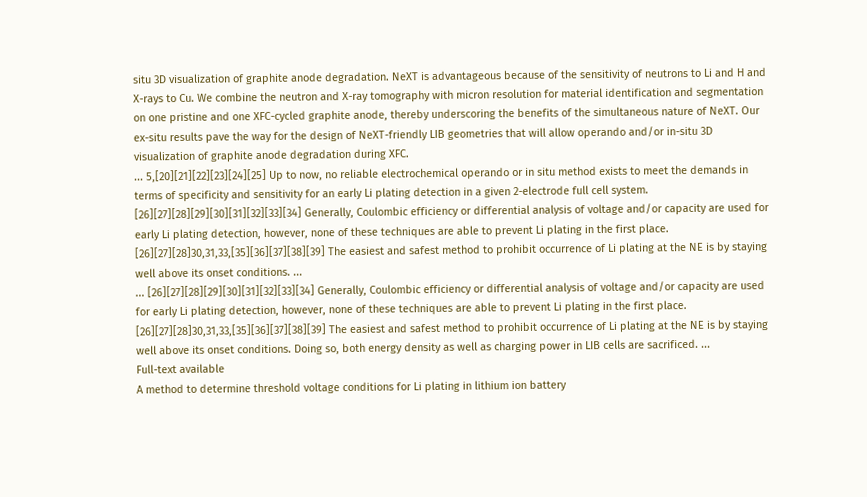situ 3D visualization of graphite anode degradation. NeXT is advantageous because of the sensitivity of neutrons to Li and H and X-rays to Cu. We combine the neutron and X-ray tomography with micron resolution for material identification and segmentation on one pristine and one XFC-cycled graphite anode, thereby underscoring the benefits of the simultaneous nature of NeXT. Our ex-situ results pave the way for the design of NeXT-friendly LIB geometries that will allow operando and/or in-situ 3D visualization of graphite anode degradation during XFC.
... 5,[20][21][22][23][24][25] Up to now, no reliable electrochemical operando or in situ method exists to meet the demands in terms of specificity and sensitivity for an early Li plating detection in a given 2-electrode full cell system. [26][27][28][29][30][31][32][33][34] Generally, Coulombic efficiency or differential analysis of voltage and/or capacity are used for early Li plating detection, however, none of these techniques are able to prevent Li plating in the first place. [26][27][28]30,31,33,[35][36][37][38][39] The easiest and safest method to prohibit occurrence of Li plating at the NE is by staying well above its onset conditions. ...
... [26][27][28][29][30][31][32][33][34] Generally, Coulombic efficiency or differential analysis of voltage and/or capacity are used for early Li plating detection, however, none of these techniques are able to prevent Li plating in the first place. [26][27][28]30,31,33,[35][36][37][38][39] The easiest and safest method to prohibit occurrence of Li plating at the NE is by staying well above its onset conditions. Doing so, both energy density as well as charging power in LIB cells are sacrificed. ...
Full-text available
A method to determine threshold voltage conditions for Li plating in lithium ion battery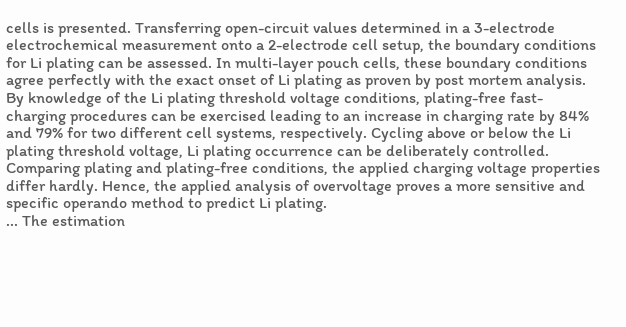cells is presented. Transferring open-circuit values determined in a 3-electrode electrochemical measurement onto a 2-electrode cell setup, the boundary conditions for Li plating can be assessed. In multi-layer pouch cells, these boundary conditions agree perfectly with the exact onset of Li plating as proven by post mortem analysis. By knowledge of the Li plating threshold voltage conditions, plating-free fast-charging procedures can be exercised leading to an increase in charging rate by 84% and 79% for two different cell systems, respectively. Cycling above or below the Li plating threshold voltage, Li plating occurrence can be deliberately controlled. Comparing plating and plating-free conditions, the applied charging voltage properties differ hardly. Hence, the applied analysis of overvoltage proves a more sensitive and specific operando method to predict Li plating.
... The estimation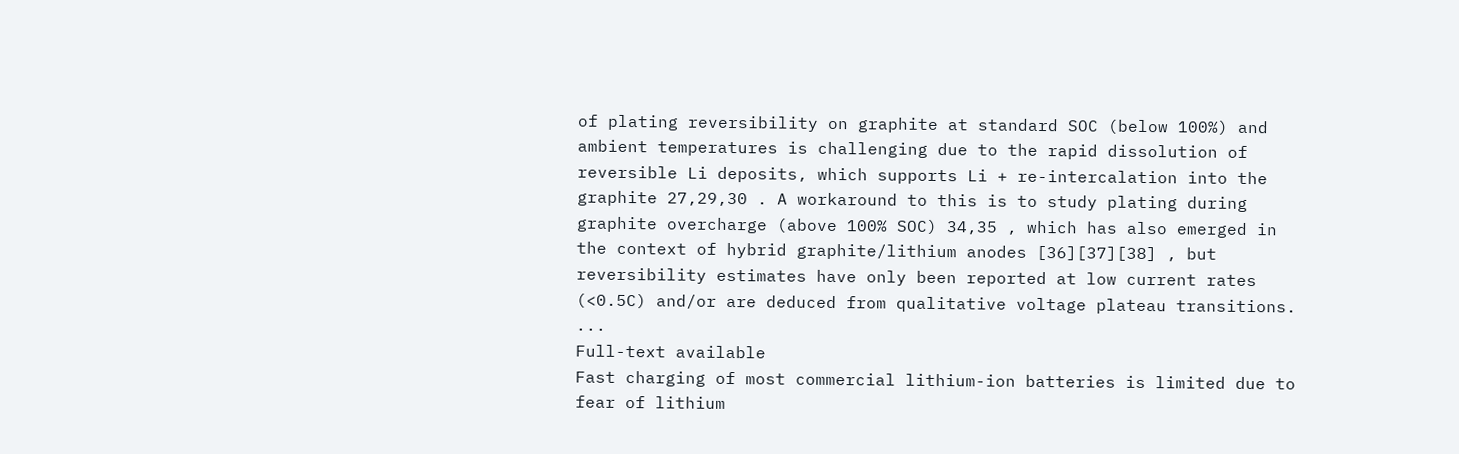of plating reversibility on graphite at standard SOC (below 100%) and ambient temperatures is challenging due to the rapid dissolution of reversible Li deposits, which supports Li + re-intercalation into the graphite 27,29,30 . A workaround to this is to study plating during graphite overcharge (above 100% SOC) 34,35 , which has also emerged in the context of hybrid graphite/lithium anodes [36][37][38] , but reversibility estimates have only been reported at low current rates (<0.5C) and/or are deduced from qualitative voltage plateau transitions. ...
Full-text available
Fast charging of most commercial lithium-ion batteries is limited due to fear of lithium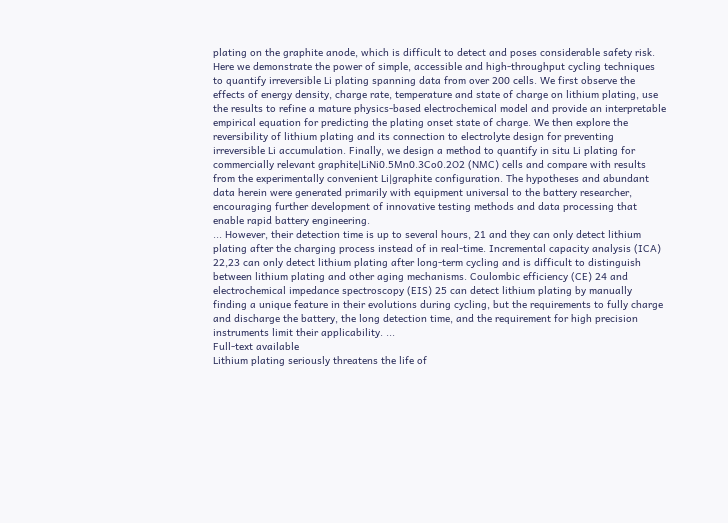plating on the graphite anode, which is difficult to detect and poses considerable safety risk. Here we demonstrate the power of simple, accessible and high-throughput cycling techniques to quantify irreversible Li plating spanning data from over 200 cells. We first observe the effects of energy density, charge rate, temperature and state of charge on lithium plating, use the results to refine a mature physics-based electrochemical model and provide an interpretable empirical equation for predicting the plating onset state of charge. We then explore the reversibility of lithium plating and its connection to electrolyte design for preventing irreversible Li accumulation. Finally, we design a method to quantify in situ Li plating for commercially relevant graphite|LiNi0.5Mn0.3Co0.2O2 (NMC) cells and compare with results from the experimentally convenient Li|graphite configuration. The hypotheses and abundant data herein were generated primarily with equipment universal to the battery researcher, encouraging further development of innovative testing methods and data processing that enable rapid battery engineering.
... However, their detection time is up to several hours, 21 and they can only detect lithium plating after the charging process instead of in real-time. Incremental capacity analysis (ICA) 22,23 can only detect lithium plating after long-term cycling and is difficult to distinguish between lithium plating and other aging mechanisms. Coulombic efficiency (CE) 24 and electrochemical impedance spectroscopy (EIS) 25 can detect lithium plating by manually finding a unique feature in their evolutions during cycling, but the requirements to fully charge and discharge the battery, the long detection time, and the requirement for high precision instruments limit their applicability. ...
Full-text available
Lithium plating seriously threatens the life of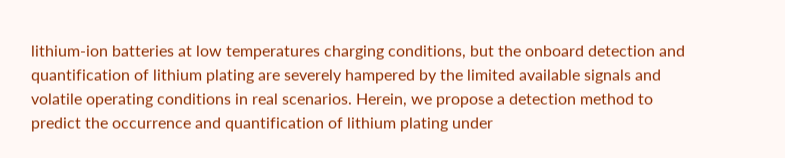lithium‐ion batteries at low temperatures charging conditions, but the onboard detection and quantification of lithium plating are severely hampered by the limited available signals and volatile operating conditions in real scenarios. Herein, we propose a detection method to predict the occurrence and quantification of lithium plating under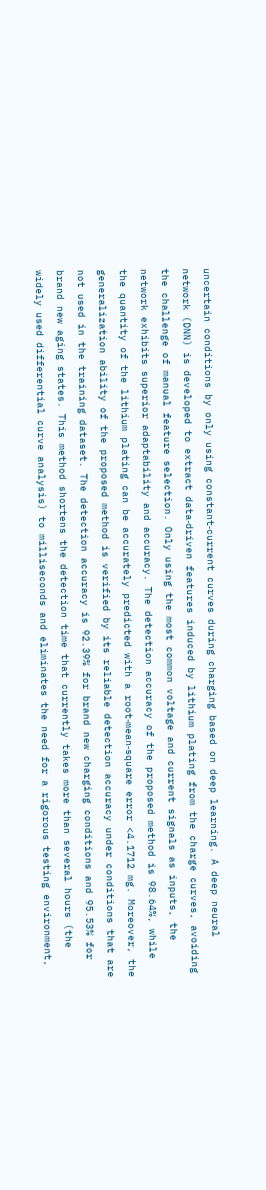uncertain conditions by only using constant‐current curves during charging based on deep learning. A deep neural network (DNN) is developed to extract data‐driven features induced by lithium plating from the charge curves, avoiding the challenge of manual feature selection. Only using the most common voltage and current signals as inputs, the network exhibits superior adaptability and accuracy. The detection accuracy of the proposed method is 98.64%, while the quantity of the lithium plating can be accurately predicted with a root‐mean‐square error <4.1712 mg. Moreover, the generalization ability of the proposed method is verified by its reliable detection accuracy under conditions that are not used in the training dataset. The detection accuracy is 92.39% for brand new charging conditions and 95.53% for brand new aging states. This method shortens the detection time that currently takes more than several hours (the widely used differential curve analysis) to milliseconds and eliminates the need for a rigorous testing environment,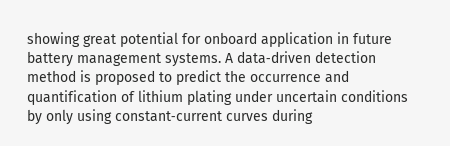showing great potential for onboard application in future battery management systems. A data‐driven detection method is proposed to predict the occurrence and quantification of lithium plating under uncertain conditions by only using constant‐current curves during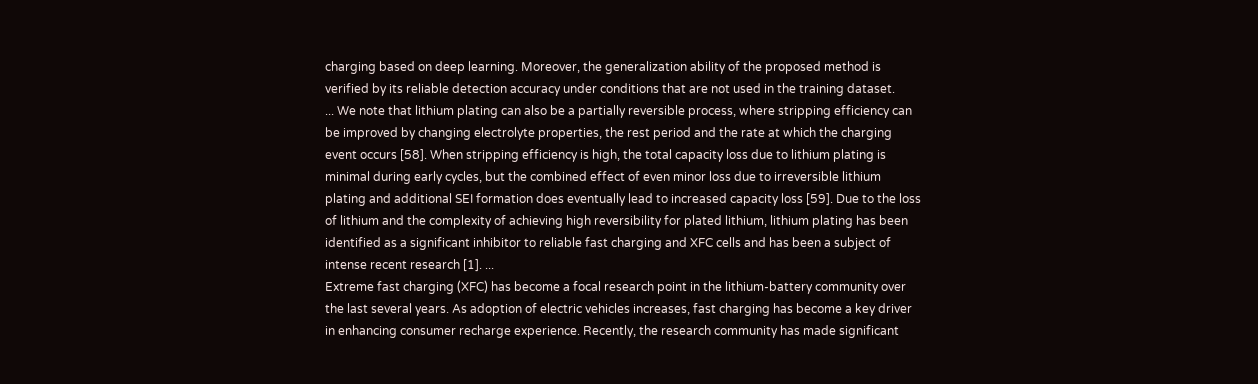charging based on deep learning. Moreover, the generalization ability of the proposed method is verified by its reliable detection accuracy under conditions that are not used in the training dataset.
... We note that lithium plating can also be a partially reversible process, where stripping efficiency can be improved by changing electrolyte properties, the rest period and the rate at which the charging event occurs [58]. When stripping efficiency is high, the total capacity loss due to lithium plating is minimal during early cycles, but the combined effect of even minor loss due to irreversible lithium plating and additional SEI formation does eventually lead to increased capacity loss [59]. Due to the loss of lithium and the complexity of achieving high reversibility for plated lithium, lithium plating has been identified as a significant inhibitor to reliable fast charging and XFC cells and has been a subject of intense recent research [1]. ...
Extreme fast charging (XFC) has become a focal research point in the lithium-battery community over the last several years. As adoption of electric vehicles increases, fast charging has become a key driver in enhancing consumer recharge experience. Recently, the research community has made significant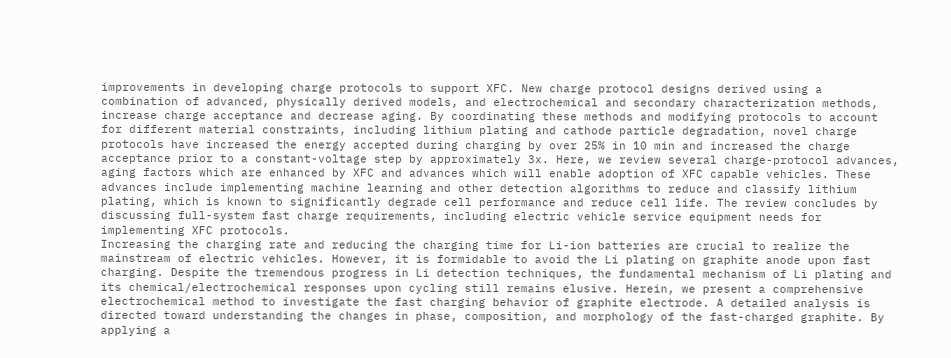improvements in developing charge protocols to support XFC. New charge protocol designs derived using a combination of advanced, physically derived models, and electrochemical and secondary characterization methods, increase charge acceptance and decrease aging. By coordinating these methods and modifying protocols to account for different material constraints, including lithium plating and cathode particle degradation, novel charge protocols have increased the energy accepted during charging by over 25% in 10 min and increased the charge acceptance prior to a constant-voltage step by approximately 3x. Here, we review several charge-protocol advances, aging factors which are enhanced by XFC and advances which will enable adoption of XFC capable vehicles. These advances include implementing machine learning and other detection algorithms to reduce and classify lithium plating, which is known to significantly degrade cell performance and reduce cell life. The review concludes by discussing full-system fast charge requirements, including electric vehicle service equipment needs for implementing XFC protocols.
Increasing the charging rate and reducing the charging time for Li-ion batteries are crucial to realize the mainstream of electric vehicles. However, it is formidable to avoid the Li plating on graphite anode upon fast charging. Despite the tremendous progress in Li detection techniques, the fundamental mechanism of Li plating and its chemical/electrochemical responses upon cycling still remains elusive. Herein, we present a comprehensive electrochemical method to investigate the fast charging behavior of graphite electrode. A detailed analysis is directed toward understanding the changes in phase, composition, and morphology of the fast-charged graphite. By applying a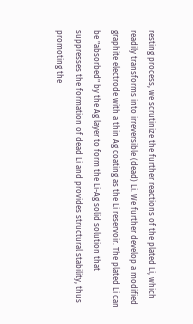resting process, we scrutinize the further reactions of the plated Li, which readily transforms into irreversible (dead) Li. We further develop a modified graphite electrode with a thin Ag coating as the Li reservoir. The plated Li can be "absorbed" by the Ag layer to form the Li-Ag solid solution that suppresses the formation of dead Li and provides structural stability, thus promoting the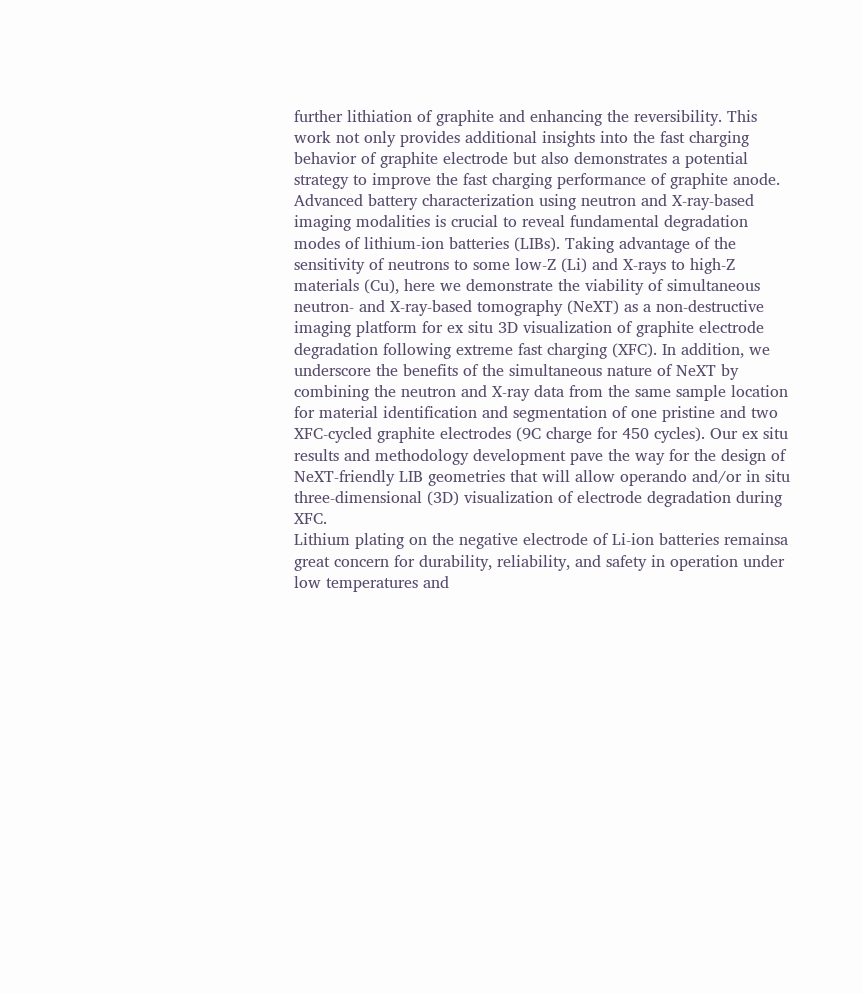further lithiation of graphite and enhancing the reversibility. This work not only provides additional insights into the fast charging behavior of graphite electrode but also demonstrates a potential strategy to improve the fast charging performance of graphite anode.
Advanced battery characterization using neutron and X-ray-based imaging modalities is crucial to reveal fundamental degradation modes of lithium-ion batteries (LIBs). Taking advantage of the sensitivity of neutrons to some low-Z (Li) and X-rays to high-Z materials (Cu), here we demonstrate the viability of simultaneous neutron- and X-ray-based tomography (NeXT) as a non-destructive imaging platform for ex situ 3D visualization of graphite electrode degradation following extreme fast charging (XFC). In addition, we underscore the benefits of the simultaneous nature of NeXT by combining the neutron and X-ray data from the same sample location for material identification and segmentation of one pristine and two XFC-cycled graphite electrodes (9C charge for 450 cycles). Our ex situ results and methodology development pave the way for the design of NeXT-friendly LIB geometries that will allow operando and/or in situ three-dimensional (3D) visualization of electrode degradation during XFC.
Lithium plating on the negative electrode of Li-ion batteries remainsa great concern for durability, reliability, and safety in operation under low temperatures and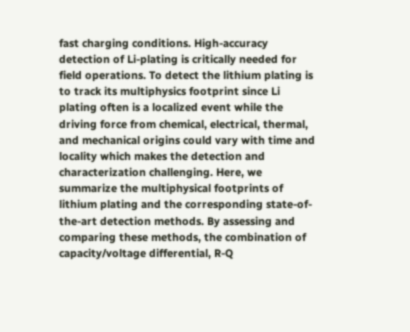fast charging conditions. High-accuracy detection of Li-plating is critically needed for field operations. To detect the lithium plating is to track its multiphysics footprint since Li plating often is a localized event while the driving force from chemical, electrical, thermal, and mechanical origins could vary with time and locality which makes the detection and characterization challenging. Here, we summarize the multiphysical footprints of lithium plating and the corresponding state-of-the-art detection methods. By assessing and comparing these methods, the combination of capacity/voltage differential, R-Q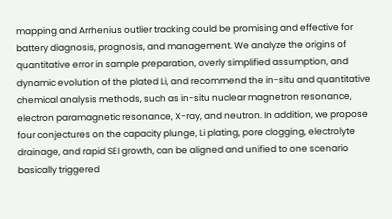mapping and Arrhenius outlier tracking could be promising and effective for battery diagnosis, prognosis, and management. We analyze the origins of quantitative error in sample preparation, overly simplified assumption, and dynamic evolution of the plated Li, and recommend the in-situ and quantitative chemical analysis methods, such as in-situ nuclear magnetron resonance, electron paramagnetic resonance, X-ray, and neutron. In addition, we propose four conjectures on the capacity plunge, Li plating, pore clogging, electrolyte drainage, and rapid SEI growth, can be aligned and unified to one scenario basically triggered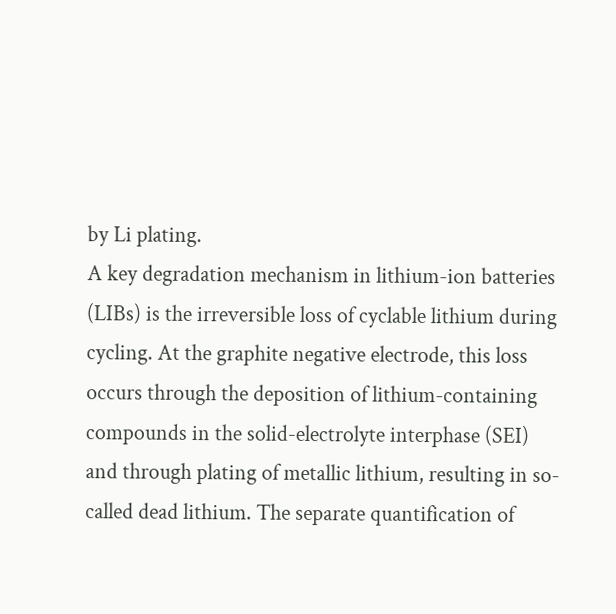by Li plating.
A key degradation mechanism in lithium-ion batteries (LIBs) is the irreversible loss of cyclable lithium during cycling. At the graphite negative electrode, this loss occurs through the deposition of lithium-containing compounds in the solid-electrolyte interphase (SEI) and through plating of metallic lithium, resulting in so-called dead lithium. The separate quantification of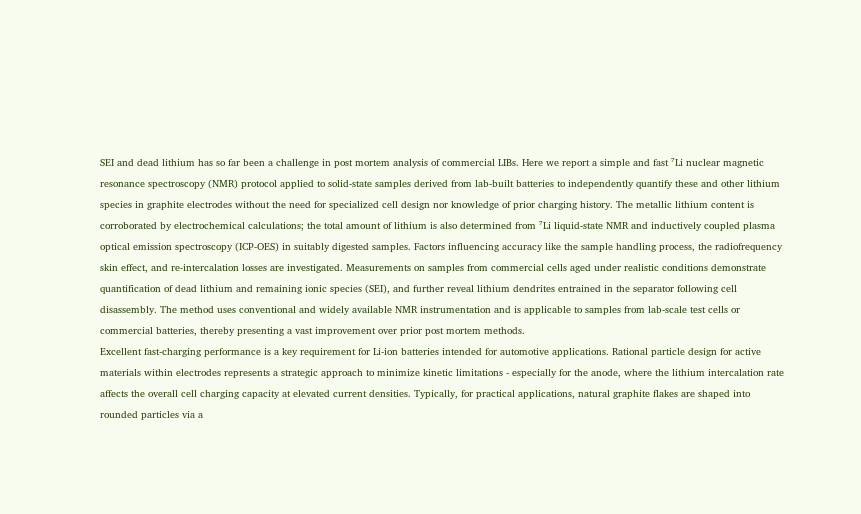SEI and dead lithium has so far been a challenge in post mortem analysis of commercial LIBs. Here we report a simple and fast ⁷Li nuclear magnetic resonance spectroscopy (NMR) protocol applied to solid-state samples derived from lab-built batteries to independently quantify these and other lithium species in graphite electrodes without the need for specialized cell design nor knowledge of prior charging history. The metallic lithium content is corroborated by electrochemical calculations; the total amount of lithium is also determined from ⁷Li liquid-state NMR and inductively coupled plasma optical emission spectroscopy (ICP-OES) in suitably digested samples. Factors influencing accuracy like the sample handling process, the radiofrequency skin effect, and re-intercalation losses are investigated. Measurements on samples from commercial cells aged under realistic conditions demonstrate quantification of dead lithium and remaining ionic species (SEI), and further reveal lithium dendrites entrained in the separator following cell disassembly. The method uses conventional and widely available NMR instrumentation and is applicable to samples from lab-scale test cells or commercial batteries, thereby presenting a vast improvement over prior post mortem methods.
Excellent fast‐charging performance is a key requirement for Li‐ion batteries intended for automotive applications. Rational particle design for active materials within electrodes represents a strategic approach to minimize kinetic limitations ‐ especially for the anode, where the lithium intercalation rate affects the overall cell charging capacity at elevated current densities. Typically, for practical applications, natural graphite flakes are shaped into rounded particles via a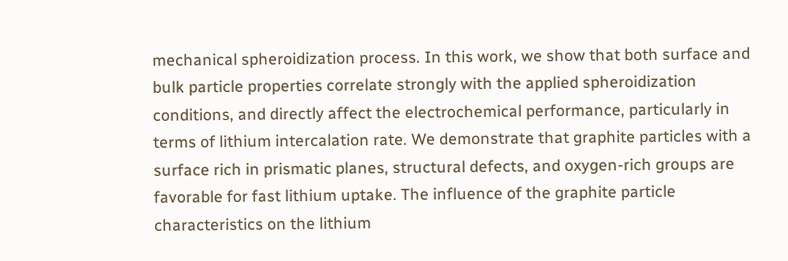mechanical spheroidization process. In this work, we show that both surface and bulk particle properties correlate strongly with the applied spheroidization conditions, and directly affect the electrochemical performance, particularly in terms of lithium intercalation rate. We demonstrate that graphite particles with a surface rich in prismatic planes, structural defects, and oxygen‐rich groups are favorable for fast lithium uptake. The influence of the graphite particle characteristics on the lithium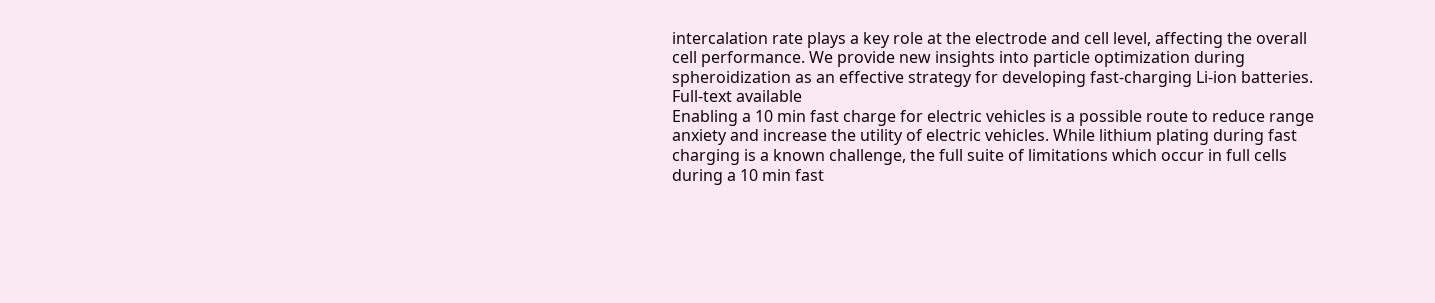intercalation rate plays a key role at the electrode and cell level, affecting the overall cell performance. We provide new insights into particle optimization during spheroidization as an effective strategy for developing fast‐charging Li‐ion batteries.
Full-text available
Enabling a 10 min fast charge for electric vehicles is a possible route to reduce range anxiety and increase the utility of electric vehicles. While lithium plating during fast charging is a known challenge, the full suite of limitations which occur in full cells during a 10 min fast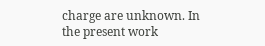charge are unknown. In the present work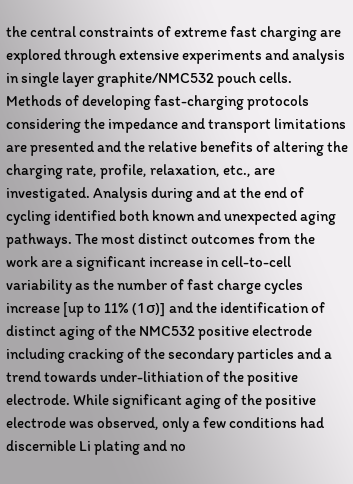the central constraints of extreme fast charging are explored through extensive experiments and analysis in single layer graphite/NMC532 pouch cells. Methods of developing fast-charging protocols considering the impedance and transport limitations are presented and the relative benefits of altering the charging rate, profile, relaxation, etc., are investigated. Analysis during and at the end of cycling identified both known and unexpected aging pathways. The most distinct outcomes from the work are a significant increase in cell-to-cell variability as the number of fast charge cycles increase [up to 11% (1σ)] and the identification of distinct aging of the NMC532 positive electrode including cracking of the secondary particles and a trend towards under-lithiation of the positive electrode. While significant aging of the positive electrode was observed, only a few conditions had discernible Li plating and no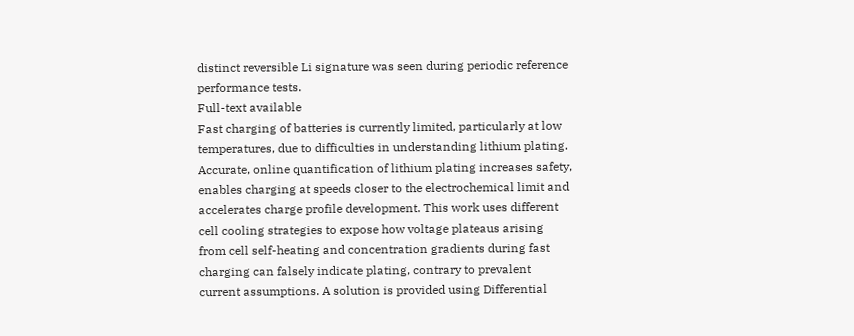distinct reversible Li signature was seen during periodic reference performance tests.
Full-text available
Fast charging of batteries is currently limited, particularly at low temperatures, due to difficulties in understanding lithium plating. Accurate, online quantification of lithium plating increases safety, enables charging at speeds closer to the electrochemical limit and accelerates charge profile development. This work uses different cell cooling strategies to expose how voltage plateaus arising from cell self-heating and concentration gradients during fast charging can falsely indicate plating, contrary to prevalent current assumptions. A solution is provided using Differential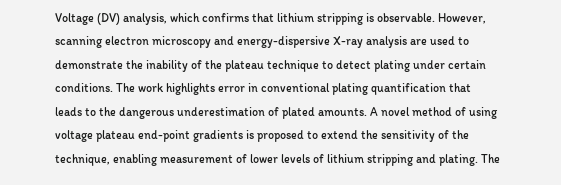Voltage (DV) analysis, which confirms that lithium stripping is observable. However, scanning electron microscopy and energy-dispersive X-ray analysis are used to demonstrate the inability of the plateau technique to detect plating under certain conditions. The work highlights error in conventional plating quantification that leads to the dangerous underestimation of plated amounts. A novel method of using voltage plateau end-point gradients is proposed to extend the sensitivity of the technique, enabling measurement of lower levels of lithium stripping and plating. The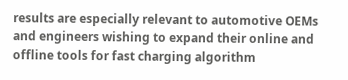results are especially relevant to automotive OEMs and engineers wishing to expand their online and offline tools for fast charging algorithm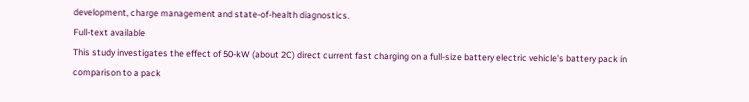development, charge management and state-of-health diagnostics.
Full-text available
This study investigates the effect of 50-kW (about 2C) direct current fast charging on a full-size battery electric vehicle's battery pack in comparison to a pack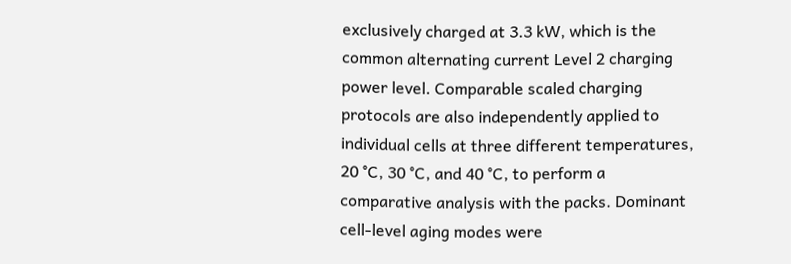exclusively charged at 3.3 kW, which is the common alternating current Level 2 charging power level. Comparable scaled charging protocols are also independently applied to individual cells at three different temperatures, 20 °C, 30 °C, and 40 °C, to perform a comparative analysis with the packs. Dominant cell-level aging modes were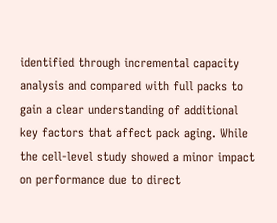identified through incremental capacity analysis and compared with full packs to gain a clear understanding of additional key factors that affect pack aging. While the cell-level study showed a minor impact on performance due to direct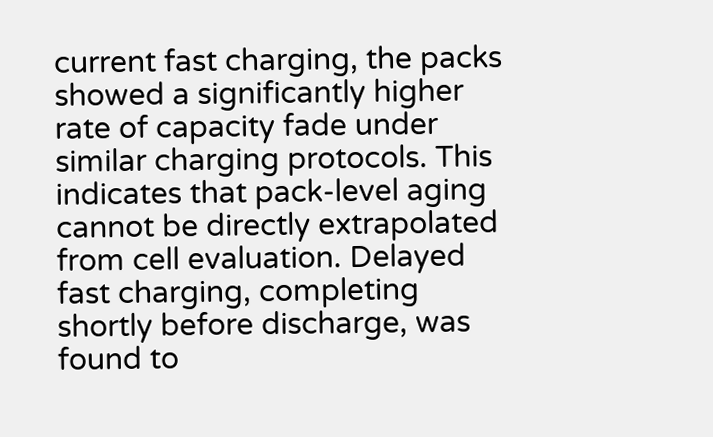current fast charging, the packs showed a significantly higher rate of capacity fade under similar charging protocols. This indicates that pack-level aging cannot be directly extrapolated from cell evaluation. Delayed fast charging, completing shortly before discharge, was found to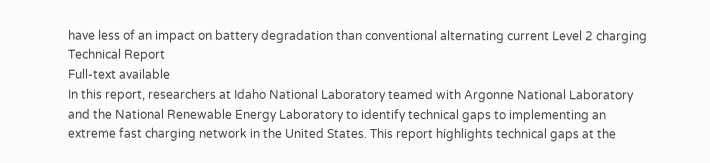have less of an impact on battery degradation than conventional alternating current Level 2 charging
Technical Report
Full-text available
In this report, researchers at Idaho National Laboratory teamed with Argonne National Laboratory and the National Renewable Energy Laboratory to identify technical gaps to implementing an extreme fast charging network in the United States. This report highlights technical gaps at the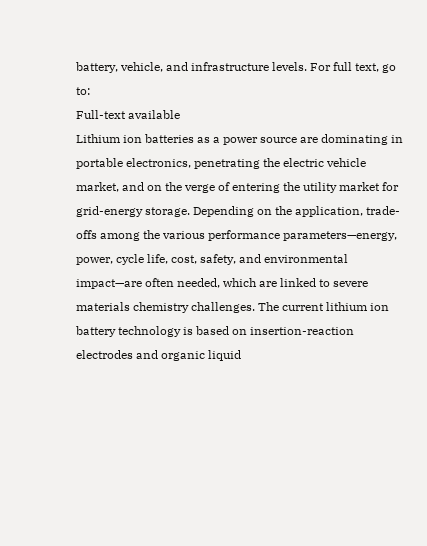battery, vehicle, and infrastructure levels. For full text, go to:
Full-text available
Lithium ion batteries as a power source are dominating in portable electronics, penetrating the electric vehicle market, and on the verge of entering the utility market for grid-energy storage. Depending on the application, trade-offs among the various performance parameters—energy, power, cycle life, cost, safety, and environmental impact—are often needed, which are linked to severe materials chemistry challenges. The current lithium ion battery technology is based on insertion-reaction electrodes and organic liquid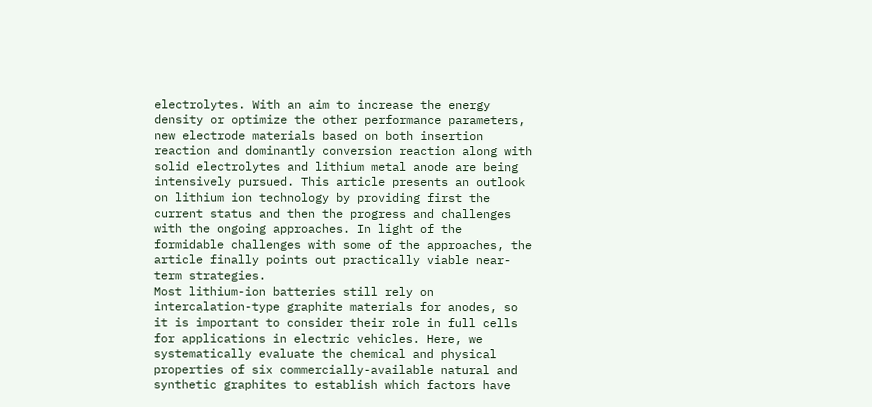electrolytes. With an aim to increase the energy density or optimize the other performance parameters, new electrode materials based on both insertion reaction and dominantly conversion reaction along with solid electrolytes and lithium metal anode are being intensively pursued. This article presents an outlook on lithium ion technology by providing first the current status and then the progress and challenges with the ongoing approaches. In light of the formidable challenges with some of the approaches, the article finally points out practically viable near-term strategies.
Most lithium-ion batteries still rely on intercalation-type graphite materials for anodes, so it is important to consider their role in full cells for applications in electric vehicles. Here, we systematically evaluate the chemical and physical properties of six commercially-available natural and synthetic graphites to establish which factors have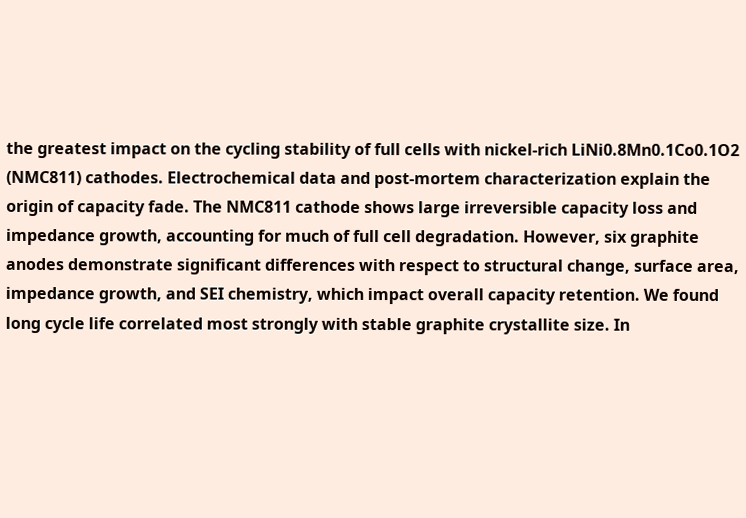the greatest impact on the cycling stability of full cells with nickel-rich LiNi0.8Mn0.1Co0.1O2 (NMC811) cathodes. Electrochemical data and post-mortem characterization explain the origin of capacity fade. The NMC811 cathode shows large irreversible capacity loss and impedance growth, accounting for much of full cell degradation. However, six graphite anodes demonstrate significant differences with respect to structural change, surface area, impedance growth, and SEI chemistry, which impact overall capacity retention. We found long cycle life correlated most strongly with stable graphite crystallite size. In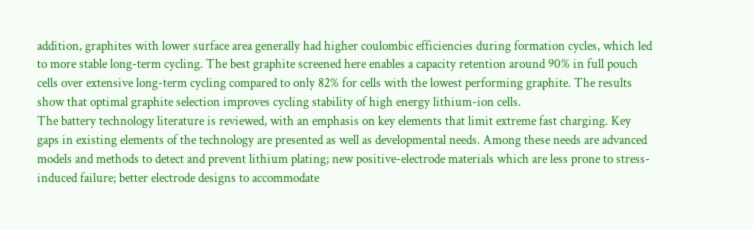addition, graphites with lower surface area generally had higher coulombic efficiencies during formation cycles, which led to more stable long-term cycling. The best graphite screened here enables a capacity retention around 90% in full pouch cells over extensive long-term cycling compared to only 82% for cells with the lowest performing graphite. The results show that optimal graphite selection improves cycling stability of high energy lithium-ion cells.
The battery technology literature is reviewed, with an emphasis on key elements that limit extreme fast charging. Key gaps in existing elements of the technology are presented as well as developmental needs. Among these needs are advanced models and methods to detect and prevent lithium plating; new positive-electrode materials which are less prone to stress-induced failure; better electrode designs to accommodate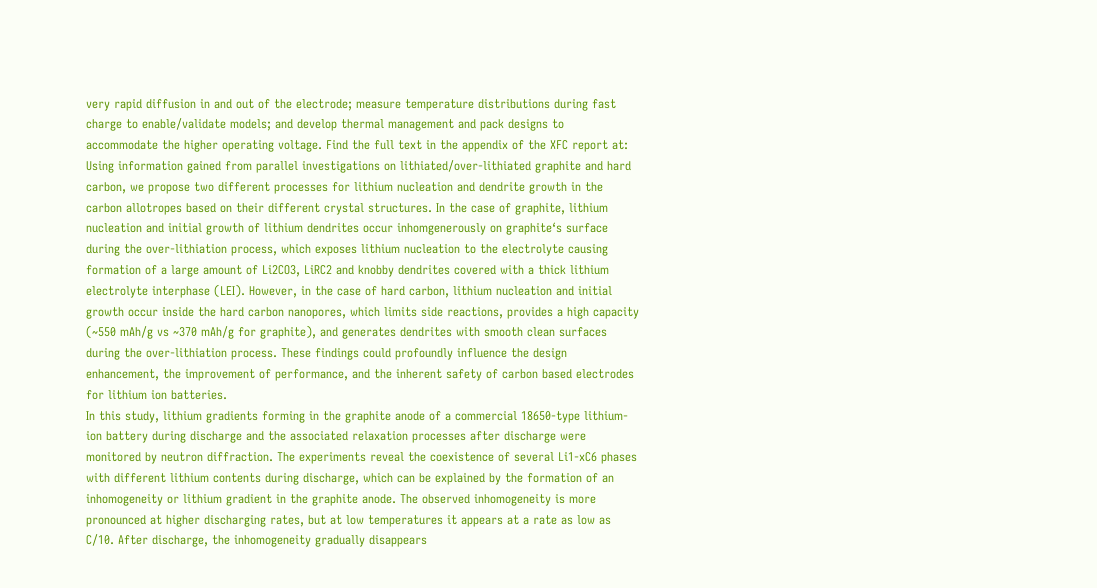very rapid diffusion in and out of the electrode; measure temperature distributions during fast charge to enable/validate models; and develop thermal management and pack designs to accommodate the higher operating voltage. Find the full text in the appendix of the XFC report at:
Using information gained from parallel investigations on lithiated/over-lithiated graphite and hard carbon, we propose two different processes for lithium nucleation and dendrite growth in the carbon allotropes based on their different crystal structures. In the case of graphite, lithium nucleation and initial growth of lithium dendrites occur inhomgenerously on graphite‘s surface during the over-lithiation process, which exposes lithium nucleation to the electrolyte causing formation of a large amount of Li2CO3, LiRC2 and knobby dendrites covered with a thick lithium electrolyte interphase (LEI). However, in the case of hard carbon, lithium nucleation and initial growth occur inside the hard carbon nanopores, which limits side reactions, provides a high capacity (~550 mAh/g vs ~370 mAh/g for graphite), and generates dendrites with smooth clean surfaces during the over-lithiation process. These findings could profoundly influence the design enhancement, the improvement of performance, and the inherent safety of carbon based electrodes for lithium ion batteries.
In this study, lithium gradients forming in the graphite anode of a commercial 18650-type lithium-ion battery during discharge and the associated relaxation processes after discharge were monitored by neutron diffraction. The experiments reveal the coexistence of several Li1-xC6 phases with different lithium contents during discharge, which can be explained by the formation of an inhomogeneity or lithium gradient in the graphite anode. The observed inhomogeneity is more pronounced at higher discharging rates, but at low temperatures it appears at a rate as low as C/10. After discharge, the inhomogeneity gradually disappears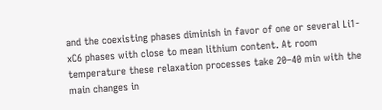and the coexisting phases diminish in favor of one or several Li1-xC6 phases with close to mean lithium content. At room temperature these relaxation processes take 20–40 min with the main changes in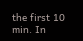the first 10 min. In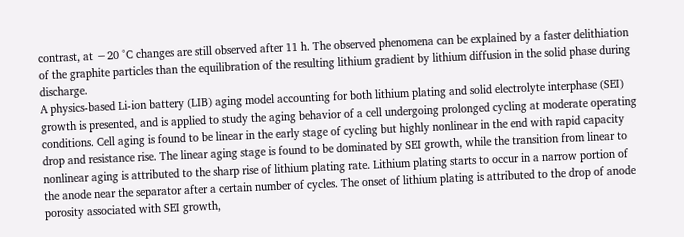contrast, at −20 °C changes are still observed after 11 h. The observed phenomena can be explained by a faster delithiation of the graphite particles than the equilibration of the resulting lithium gradient by lithium diffusion in the solid phase during discharge.
A physics-based Li-ion battery (LIB) aging model accounting for both lithium plating and solid electrolyte interphase (SEI) growth is presented, and is applied to study the aging behavior of a cell undergoing prolonged cycling at moderate operating conditions. Cell aging is found to be linear in the early stage of cycling but highly nonlinear in the end with rapid capacity drop and resistance rise. The linear aging stage is found to be dominated by SEI growth, while the transition from linear to nonlinear aging is attributed to the sharp rise of lithium plating rate. Lithium plating starts to occur in a narrow portion of the anode near the separator after a certain number of cycles. The onset of lithium plating is attributed to the drop of anode porosity associated with SEI growth,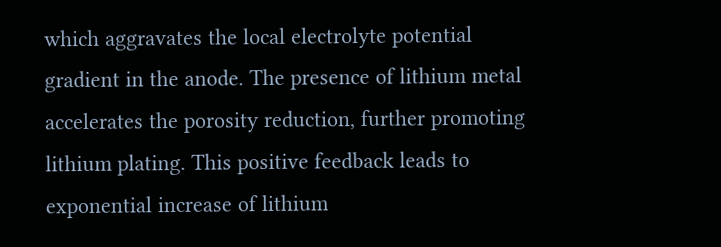which aggravates the local electrolyte potential gradient in the anode. The presence of lithium metal accelerates the porosity reduction, further promoting lithium plating. This positive feedback leads to exponential increase of lithium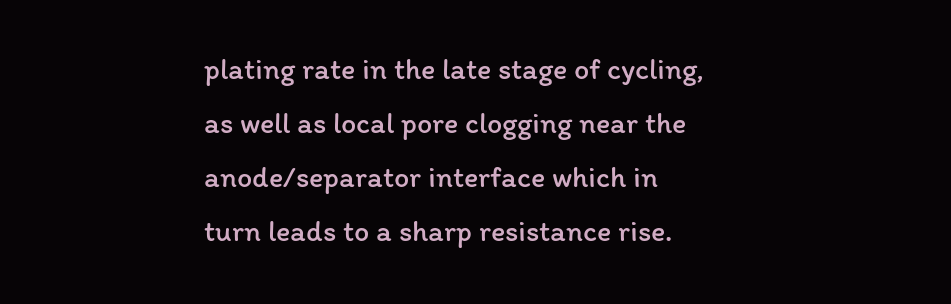plating rate in the late stage of cycling, as well as local pore clogging near the anode/separator interface which in turn leads to a sharp resistance rise.